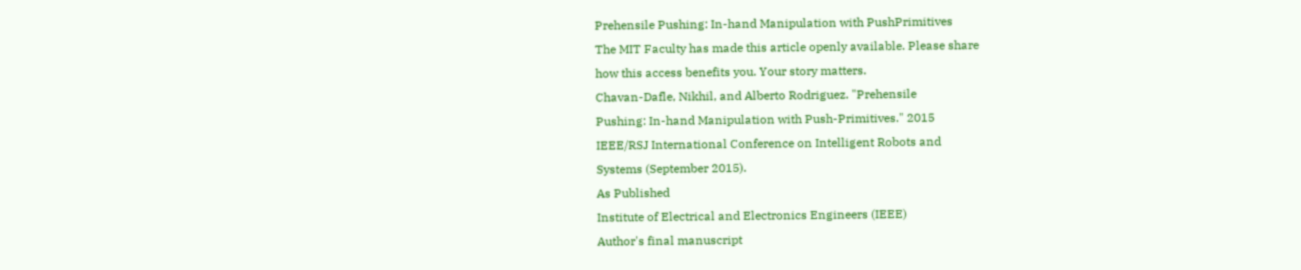Prehensile Pushing: In-hand Manipulation with PushPrimitives
The MIT Faculty has made this article openly available. Please share
how this access benefits you. Your story matters.
Chavan-Dafle, Nikhil, and Alberto Rodriguez. "Prehensile
Pushing: In-hand Manipulation with Push-Primitives." 2015
IEEE/RSJ International Conference on Intelligent Robots and
Systems (September 2015).
As Published
Institute of Electrical and Electronics Engineers (IEEE)
Author's final manuscript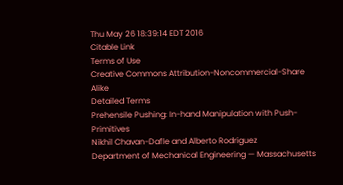Thu May 26 18:39:14 EDT 2016
Citable Link
Terms of Use
Creative Commons Attribution-Noncommercial-Share Alike
Detailed Terms
Prehensile Pushing: In-hand Manipulation with Push-Primitives
Nikhil Chavan-Dafle and Alberto Rodriguez
Department of Mechanical Engineering — Massachusetts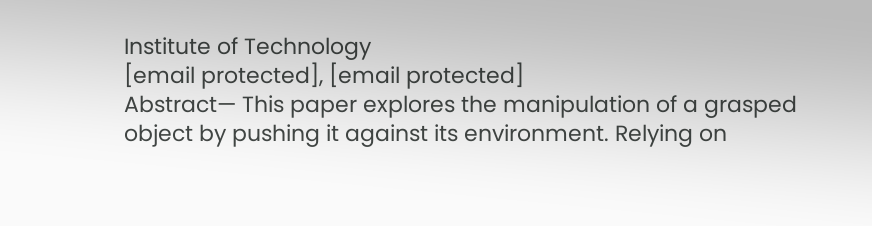Institute of Technology
[email protected], [email protected]
Abstract— This paper explores the manipulation of a grasped
object by pushing it against its environment. Relying on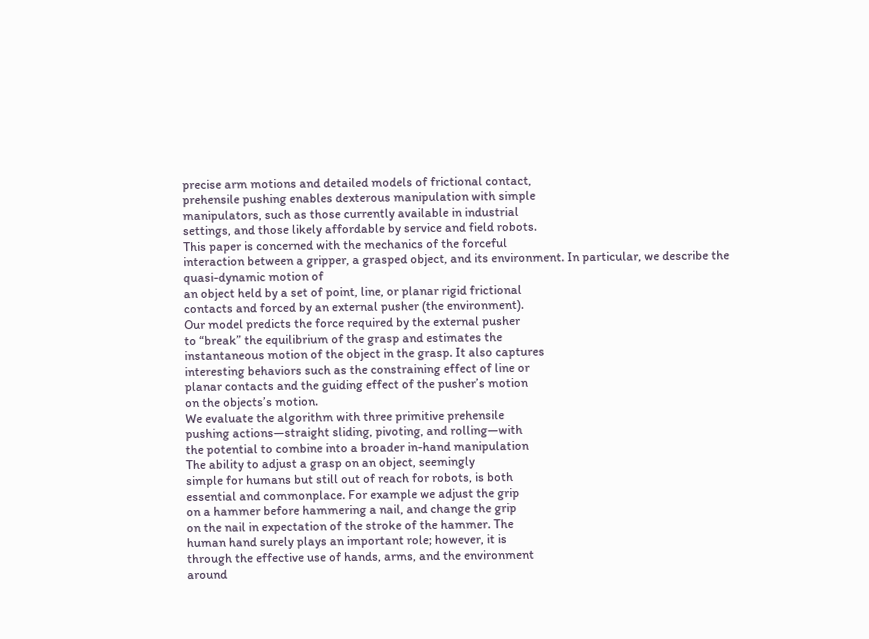precise arm motions and detailed models of frictional contact,
prehensile pushing enables dexterous manipulation with simple
manipulators, such as those currently available in industrial
settings, and those likely affordable by service and field robots.
This paper is concerned with the mechanics of the forceful
interaction between a gripper, a grasped object, and its environment. In particular, we describe the quasi-dynamic motion of
an object held by a set of point, line, or planar rigid frictional
contacts and forced by an external pusher (the environment).
Our model predicts the force required by the external pusher
to “break” the equilibrium of the grasp and estimates the
instantaneous motion of the object in the grasp. It also captures
interesting behaviors such as the constraining effect of line or
planar contacts and the guiding effect of the pusher’s motion
on the objects’s motion.
We evaluate the algorithm with three primitive prehensile
pushing actions—straight sliding, pivoting, and rolling—with
the potential to combine into a broader in-hand manipulation
The ability to adjust a grasp on an object, seemingly
simple for humans but still out of reach for robots, is both
essential and commonplace. For example we adjust the grip
on a hammer before hammering a nail, and change the grip
on the nail in expectation of the stroke of the hammer. The
human hand surely plays an important role; however, it is
through the effective use of hands, arms, and the environment
around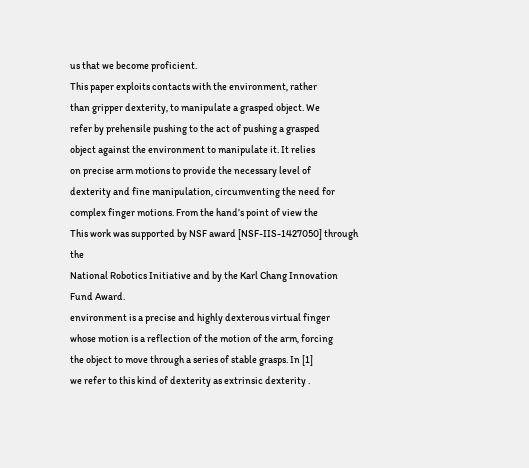us that we become proficient.
This paper exploits contacts with the environment, rather
than gripper dexterity, to manipulate a grasped object. We
refer by prehensile pushing to the act of pushing a grasped
object against the environment to manipulate it. It relies
on precise arm motions to provide the necessary level of
dexterity and fine manipulation, circumventing the need for
complex finger motions. From the hand’s point of view the
This work was supported by NSF award [NSF-IIS-1427050] through the
National Robotics Initiative and by the Karl Chang Innovation Fund Award.
environment is a precise and highly dexterous virtual finger
whose motion is a reflection of the motion of the arm, forcing
the object to move through a series of stable grasps. In [1]
we refer to this kind of dexterity as extrinsic dexterity .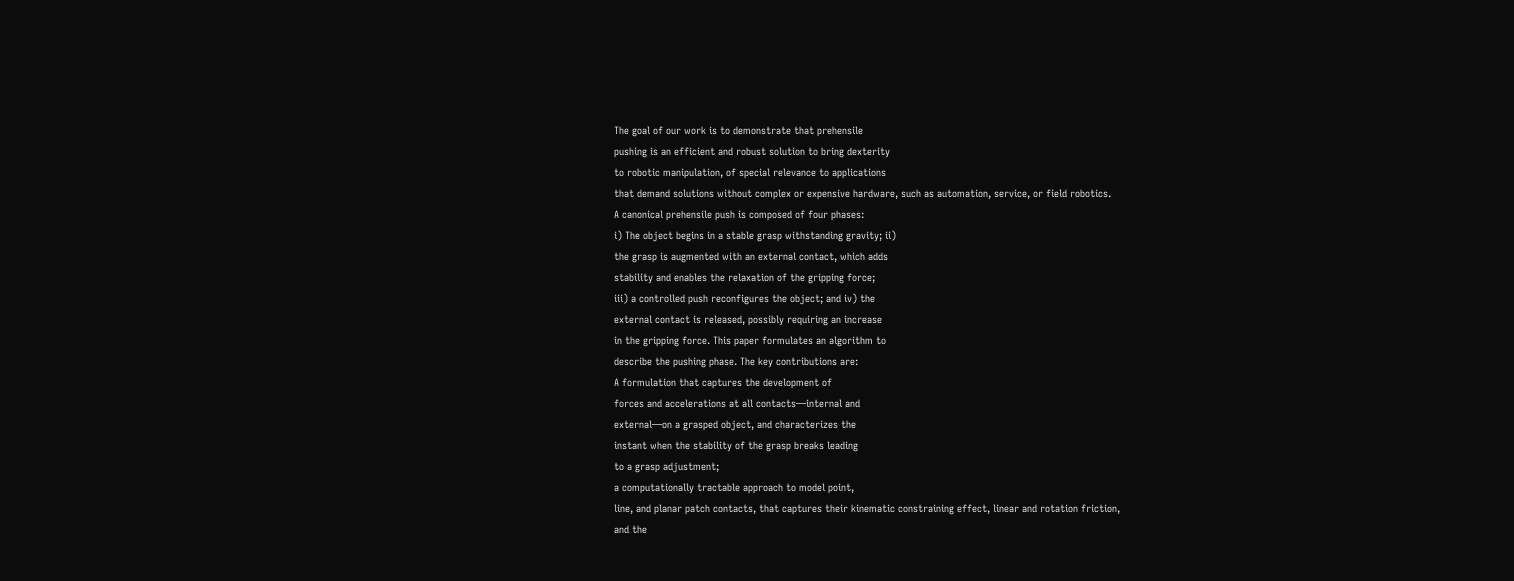The goal of our work is to demonstrate that prehensile
pushing is an efficient and robust solution to bring dexterity
to robotic manipulation, of special relevance to applications
that demand solutions without complex or expensive hardware, such as automation, service, or field robotics.
A canonical prehensile push is composed of four phases:
i) The object begins in a stable grasp withstanding gravity; ii)
the grasp is augmented with an external contact, which adds
stability and enables the relaxation of the gripping force;
iii) a controlled push reconfigures the object; and iv) the
external contact is released, possibly requiring an increase
in the gripping force. This paper formulates an algorithm to
describe the pushing phase. The key contributions are:
A formulation that captures the development of
forces and accelerations at all contacts—internal and
external—on a grasped object, and characterizes the
instant when the stability of the grasp breaks leading
to a grasp adjustment;
a computationally tractable approach to model point,
line, and planar patch contacts, that captures their kinematic constraining effect, linear and rotation friction,
and the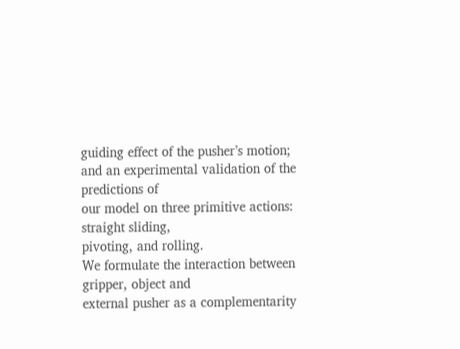guiding effect of the pusher’s motion;
and an experimental validation of the predictions of
our model on three primitive actions: straight sliding,
pivoting, and rolling.
We formulate the interaction between gripper, object and
external pusher as a complementarity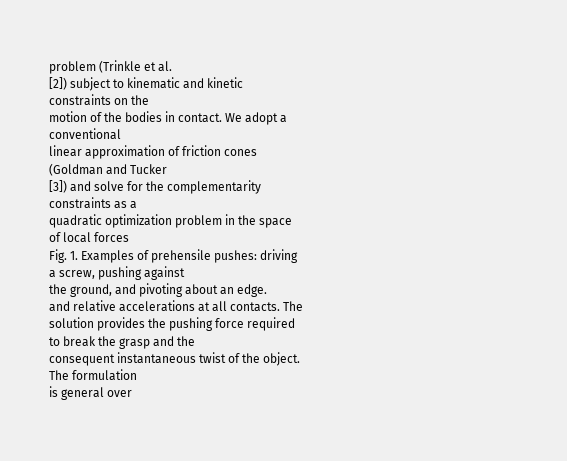problem (Trinkle et al.
[2]) subject to kinematic and kinetic constraints on the
motion of the bodies in contact. We adopt a conventional
linear approximation of friction cones (Goldman and Tucker
[3]) and solve for the complementarity constraints as a
quadratic optimization problem in the space of local forces
Fig. 1. Examples of prehensile pushes: driving a screw, pushing against
the ground, and pivoting about an edge.
and relative accelerations at all contacts. The solution provides the pushing force required to break the grasp and the
consequent instantaneous twist of the object. The formulation
is general over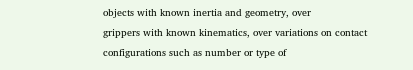objects with known inertia and geometry, over
grippers with known kinematics, over variations on contact
configurations such as number or type of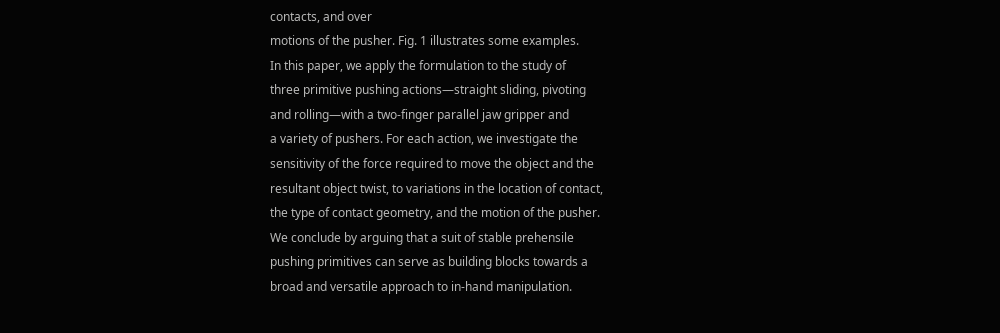contacts, and over
motions of the pusher. Fig. 1 illustrates some examples.
In this paper, we apply the formulation to the study of
three primitive pushing actions—straight sliding, pivoting
and rolling—with a two-finger parallel jaw gripper and
a variety of pushers. For each action, we investigate the
sensitivity of the force required to move the object and the
resultant object twist, to variations in the location of contact,
the type of contact geometry, and the motion of the pusher.
We conclude by arguing that a suit of stable prehensile
pushing primitives can serve as building blocks towards a
broad and versatile approach to in-hand manipulation.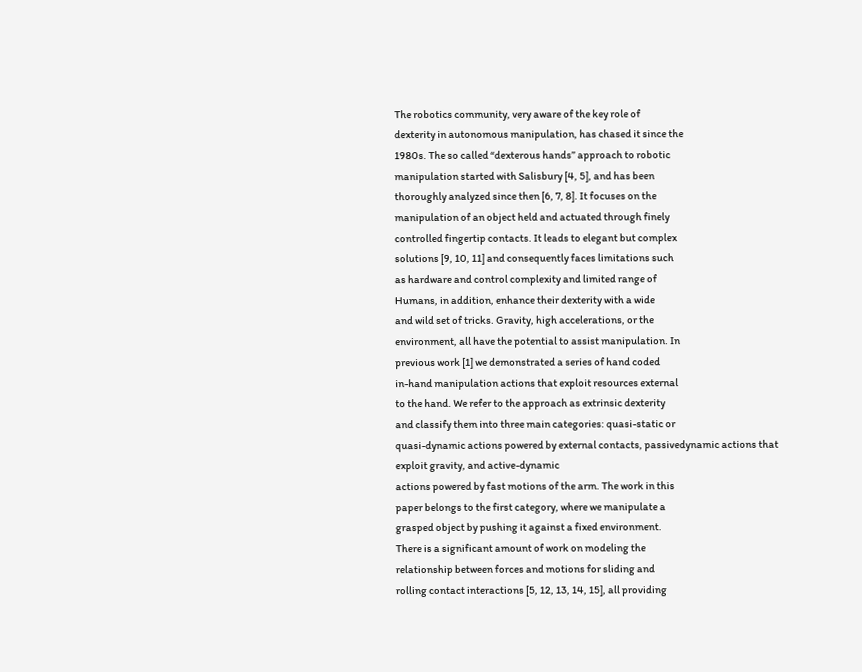The robotics community, very aware of the key role of
dexterity in autonomous manipulation, has chased it since the
1980s. The so called “dexterous hands” approach to robotic
manipulation started with Salisbury [4, 5], and has been
thoroughly analyzed since then [6, 7, 8]. It focuses on the
manipulation of an object held and actuated through finely
controlled fingertip contacts. It leads to elegant but complex
solutions [9, 10, 11] and consequently faces limitations such
as hardware and control complexity and limited range of
Humans, in addition, enhance their dexterity with a wide
and wild set of tricks. Gravity, high accelerations, or the
environment, all have the potential to assist manipulation. In
previous work [1] we demonstrated a series of hand coded
in-hand manipulation actions that exploit resources external
to the hand. We refer to the approach as extrinsic dexterity
and classify them into three main categories: quasi-static or
quasi-dynamic actions powered by external contacts, passivedynamic actions that exploit gravity, and active-dynamic
actions powered by fast motions of the arm. The work in this
paper belongs to the first category, where we manipulate a
grasped object by pushing it against a fixed environment.
There is a significant amount of work on modeling the
relationship between forces and motions for sliding and
rolling contact interactions [5, 12, 13, 14, 15], all providing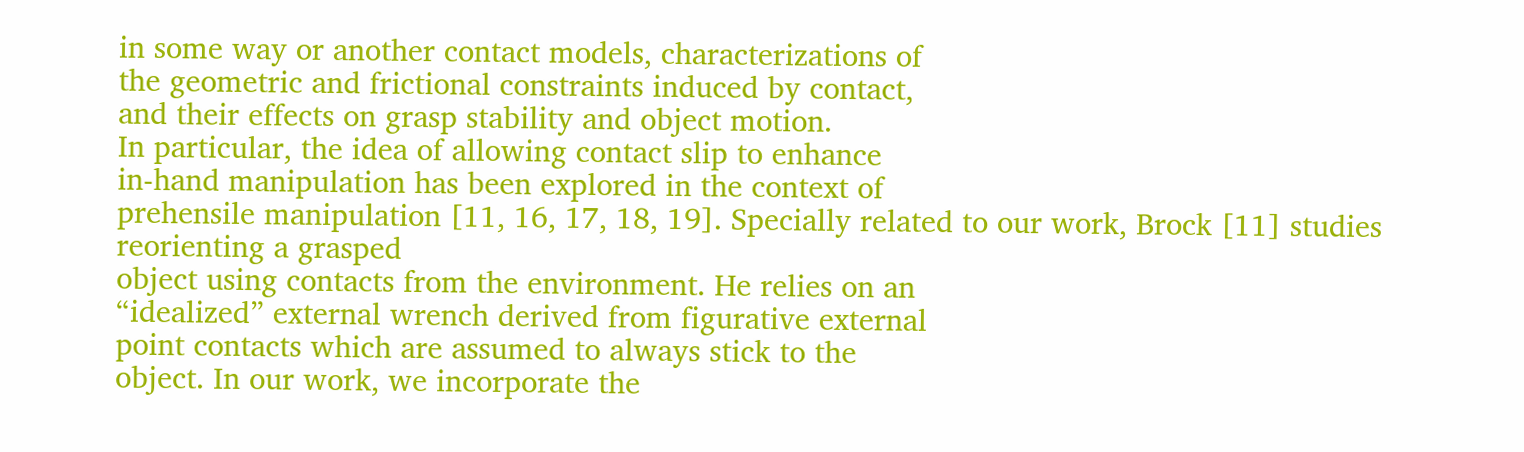in some way or another contact models, characterizations of
the geometric and frictional constraints induced by contact,
and their effects on grasp stability and object motion.
In particular, the idea of allowing contact slip to enhance
in-hand manipulation has been explored in the context of
prehensile manipulation [11, 16, 17, 18, 19]. Specially related to our work, Brock [11] studies reorienting a grasped
object using contacts from the environment. He relies on an
“idealized” external wrench derived from figurative external
point contacts which are assumed to always stick to the
object. In our work, we incorporate the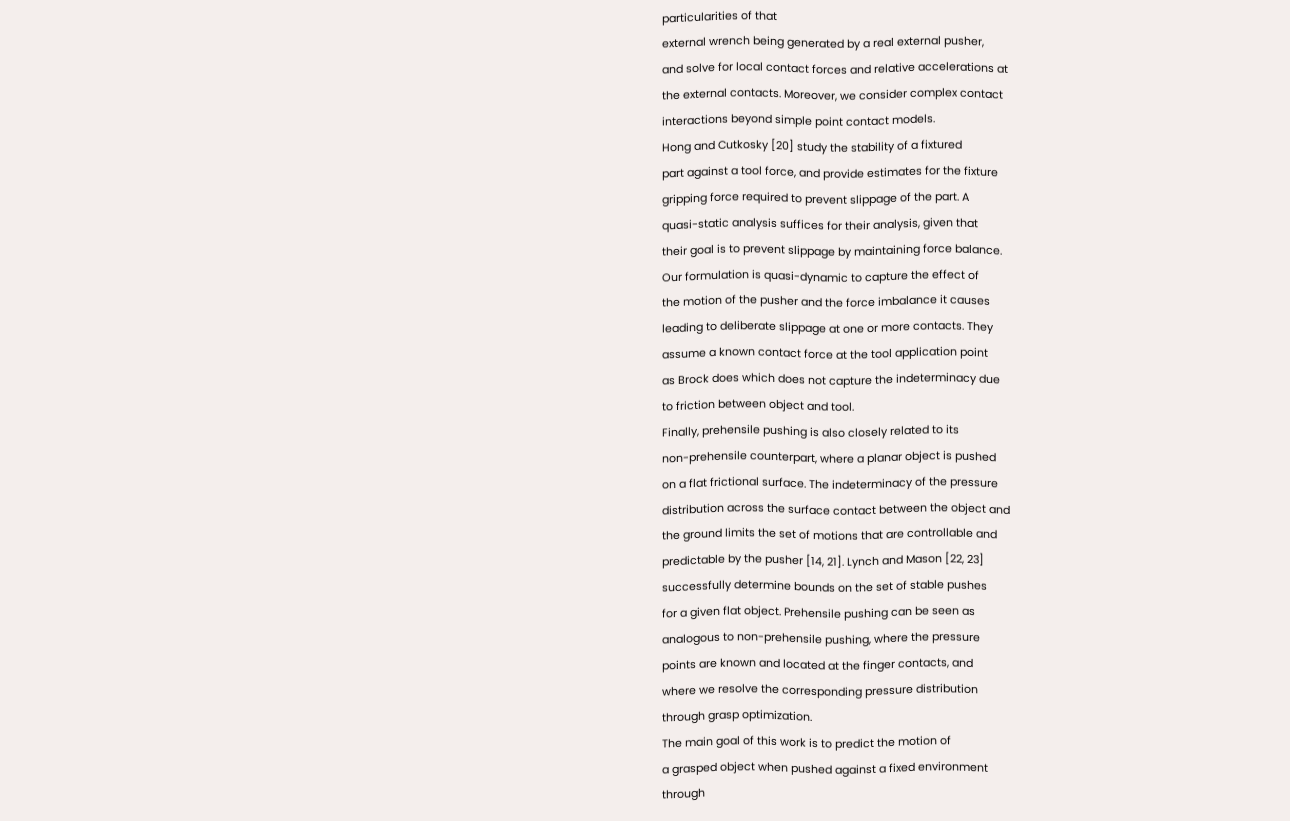particularities of that
external wrench being generated by a real external pusher,
and solve for local contact forces and relative accelerations at
the external contacts. Moreover, we consider complex contact
interactions beyond simple point contact models.
Hong and Cutkosky [20] study the stability of a fixtured
part against a tool force, and provide estimates for the fixture
gripping force required to prevent slippage of the part. A
quasi-static analysis suffices for their analysis, given that
their goal is to prevent slippage by maintaining force balance.
Our formulation is quasi-dynamic to capture the effect of
the motion of the pusher and the force imbalance it causes
leading to deliberate slippage at one or more contacts. They
assume a known contact force at the tool application point
as Brock does which does not capture the indeterminacy due
to friction between object and tool.
Finally, prehensile pushing is also closely related to its
non-prehensile counterpart, where a planar object is pushed
on a flat frictional surface. The indeterminacy of the pressure
distribution across the surface contact between the object and
the ground limits the set of motions that are controllable and
predictable by the pusher [14, 21]. Lynch and Mason [22, 23]
successfully determine bounds on the set of stable pushes
for a given flat object. Prehensile pushing can be seen as
analogous to non-prehensile pushing, where the pressure
points are known and located at the finger contacts, and
where we resolve the corresponding pressure distribution
through grasp optimization.
The main goal of this work is to predict the motion of
a grasped object when pushed against a fixed environment
through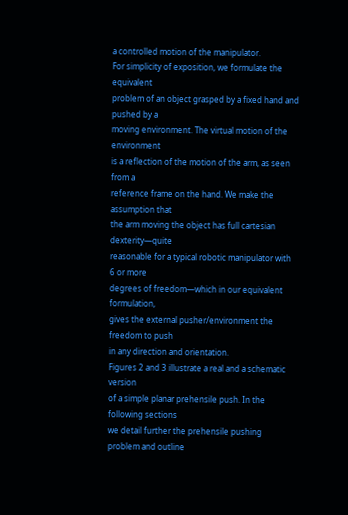a controlled motion of the manipulator.
For simplicity of exposition, we formulate the equivalent
problem of an object grasped by a fixed hand and pushed by a
moving environment. The virtual motion of the environment
is a reflection of the motion of the arm, as seen from a
reference frame on the hand. We make the assumption that
the arm moving the object has full cartesian dexterity—quite
reasonable for a typical robotic manipulator with 6 or more
degrees of freedom—which in our equivalent formulation,
gives the external pusher/environment the freedom to push
in any direction and orientation.
Figures 2 and 3 illustrate a real and a schematic version
of a simple planar prehensile push. In the following sections
we detail further the prehensile pushing problem and outline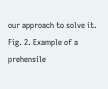our approach to solve it.
Fig. 2. Example of a prehensile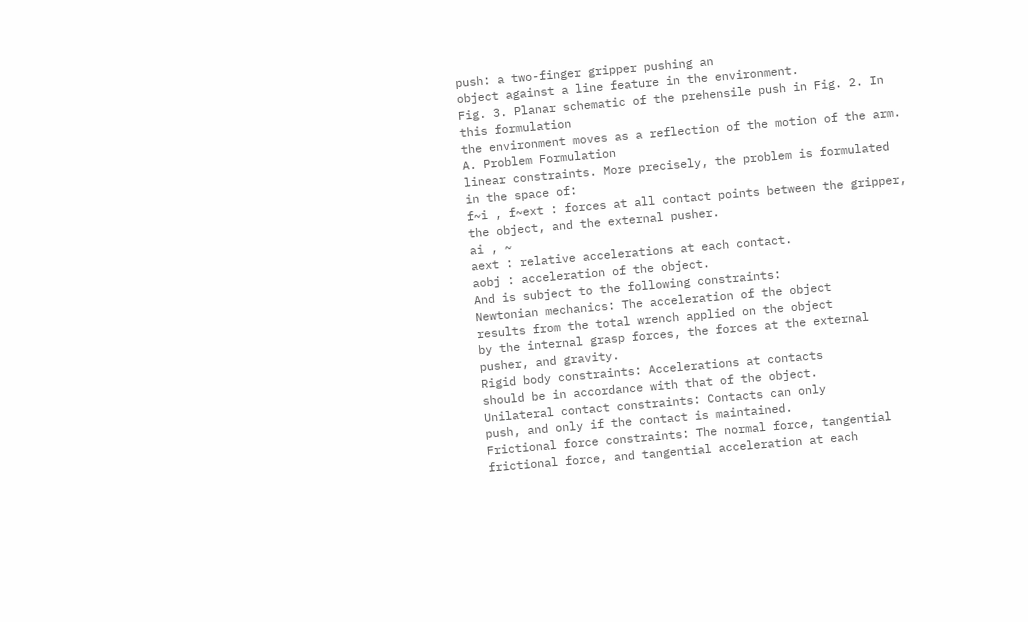push: a two-finger gripper pushing an
object against a line feature in the environment.
Fig. 3. Planar schematic of the prehensile push in Fig. 2. In this formulation
the environment moves as a reflection of the motion of the arm.
A. Problem Formulation
linear constraints. More precisely, the problem is formulated
in the space of:
f~i , f~ext : forces at all contact points between the gripper,
the object, and the external pusher.
ai , ~
aext : relative accelerations at each contact.
aobj : acceleration of the object.
And is subject to the following constraints:
Newtonian mechanics: The acceleration of the object
results from the total wrench applied on the object
by the internal grasp forces, the forces at the external
pusher, and gravity.
Rigid body constraints: Accelerations at contacts
should be in accordance with that of the object.
Unilateral contact constraints: Contacts can only
push, and only if the contact is maintained.
Frictional force constraints: The normal force, tangential frictional force, and tangential acceleration at each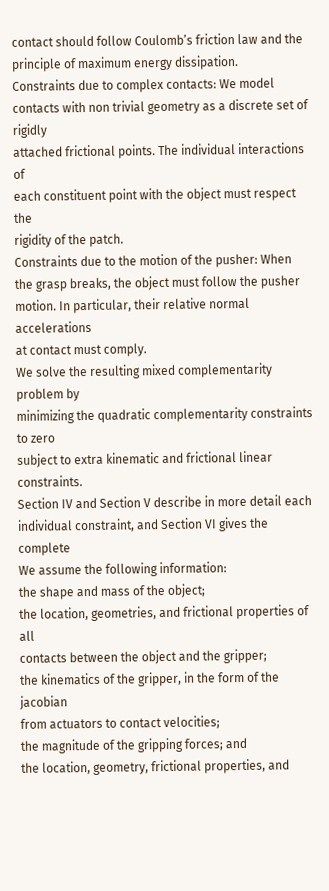contact should follow Coulomb’s friction law and the
principle of maximum energy dissipation.
Constraints due to complex contacts: We model contacts with non trivial geometry as a discrete set of rigidly
attached frictional points. The individual interactions of
each constituent point with the object must respect the
rigidity of the patch.
Constraints due to the motion of the pusher: When
the grasp breaks, the object must follow the pusher
motion. In particular, their relative normal accelerations
at contact must comply.
We solve the resulting mixed complementarity problem by
minimizing the quadratic complementarity constraints to zero
subject to extra kinematic and frictional linear constraints.
Section IV and Section V describe in more detail each
individual constraint, and Section VI gives the complete
We assume the following information:
the shape and mass of the object;
the location, geometries, and frictional properties of all
contacts between the object and the gripper;
the kinematics of the gripper, in the form of the jacobian
from actuators to contact velocities;
the magnitude of the gripping forces; and
the location, geometry, frictional properties, and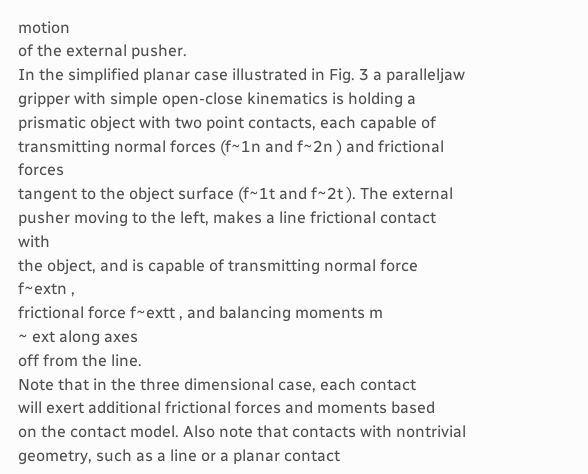motion
of the external pusher.
In the simplified planar case illustrated in Fig. 3 a paralleljaw gripper with simple open-close kinematics is holding a
prismatic object with two point contacts, each capable of
transmitting normal forces (f~1n and f~2n ) and frictional forces
tangent to the object surface (f~1t and f~2t ). The external
pusher moving to the left, makes a line frictional contact with
the object, and is capable of transmitting normal force f~extn ,
frictional force f~extt , and balancing moments m
~ ext along axes
off from the line.
Note that in the three dimensional case, each contact
will exert additional frictional forces and moments based
on the contact model. Also note that contacts with nontrivial geometry, such as a line or a planar contact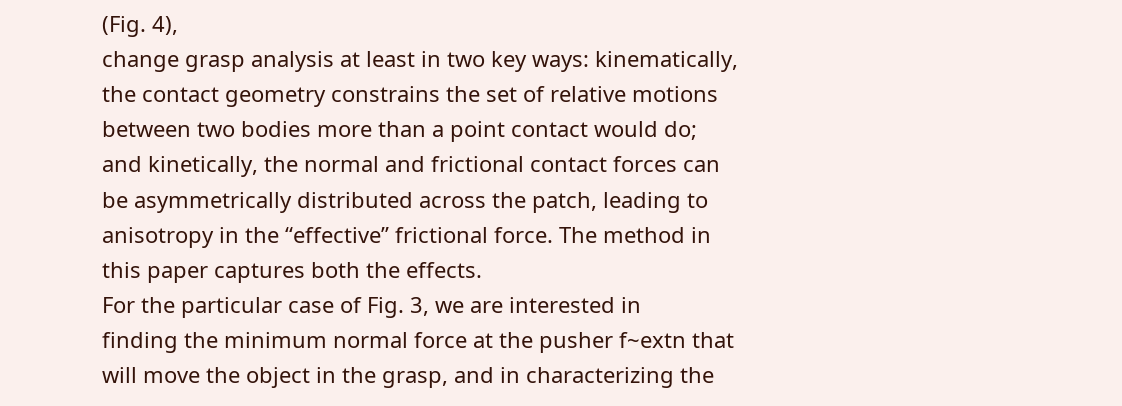(Fig. 4),
change grasp analysis at least in two key ways: kinematically,
the contact geometry constrains the set of relative motions
between two bodies more than a point contact would do;
and kinetically, the normal and frictional contact forces can
be asymmetrically distributed across the patch, leading to
anisotropy in the “effective” frictional force. The method in
this paper captures both the effects.
For the particular case of Fig. 3, we are interested in
finding the minimum normal force at the pusher f~extn that
will move the object in the grasp, and in characterizing the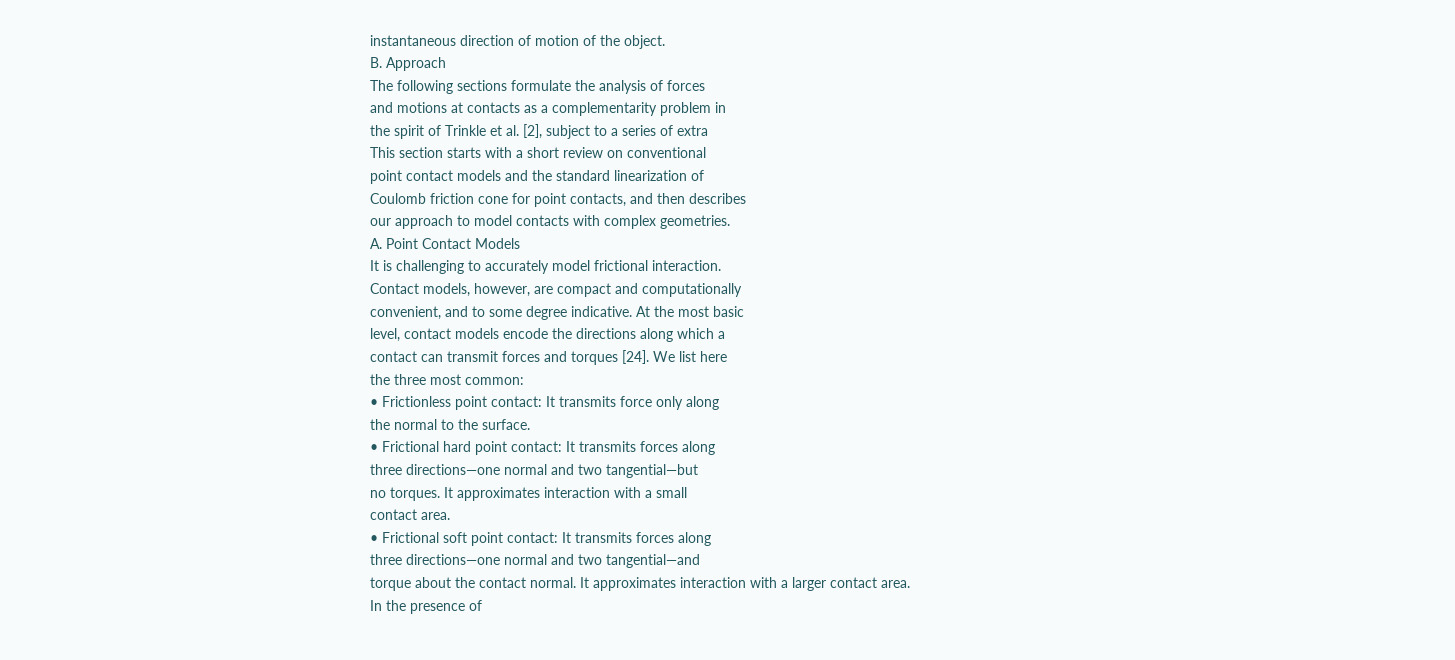instantaneous direction of motion of the object.
B. Approach
The following sections formulate the analysis of forces
and motions at contacts as a complementarity problem in
the spirit of Trinkle et al. [2], subject to a series of extra
This section starts with a short review on conventional
point contact models and the standard linearization of
Coulomb friction cone for point contacts, and then describes
our approach to model contacts with complex geometries.
A. Point Contact Models
It is challenging to accurately model frictional interaction.
Contact models, however, are compact and computationally
convenient, and to some degree indicative. At the most basic
level, contact models encode the directions along which a
contact can transmit forces and torques [24]. We list here
the three most common:
• Frictionless point contact: It transmits force only along
the normal to the surface.
• Frictional hard point contact: It transmits forces along
three directions—one normal and two tangential—but
no torques. It approximates interaction with a small
contact area.
• Frictional soft point contact: It transmits forces along
three directions—one normal and two tangential—and
torque about the contact normal. It approximates interaction with a larger contact area.
In the presence of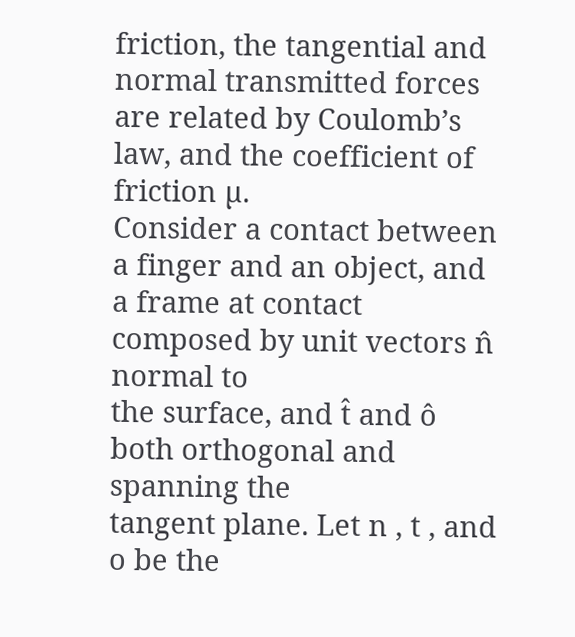friction, the tangential and normal transmitted forces are related by Coulomb’s law, and the coefficient of friction µ.
Consider a contact between a finger and an object, and
a frame at contact composed by unit vectors n̂ normal to
the surface, and t̂ and ô both orthogonal and spanning the
tangent plane. Let n , t , and o be the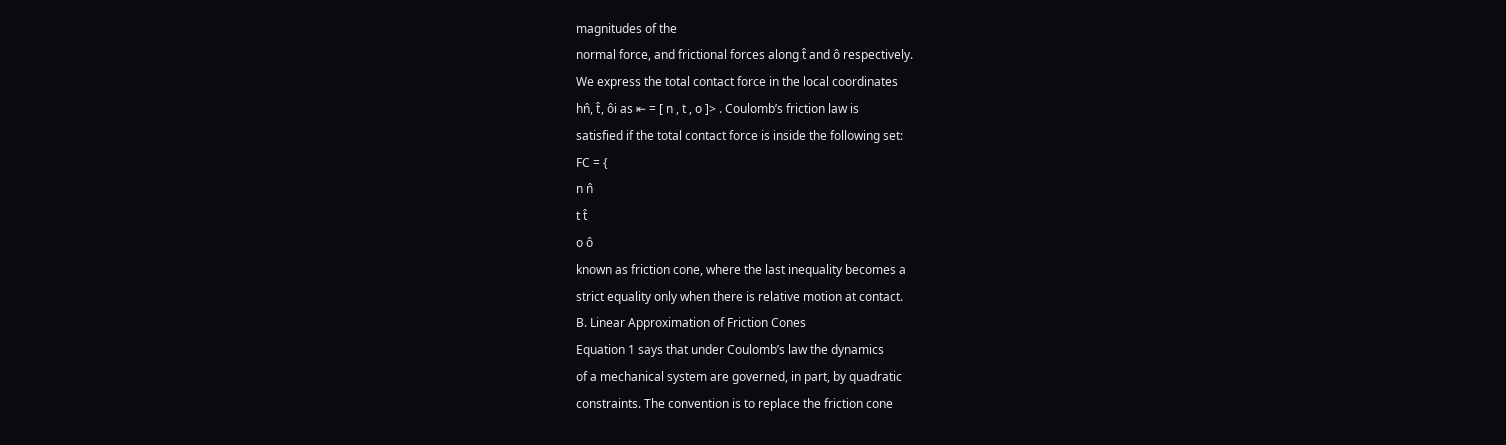magnitudes of the
normal force, and frictional forces along t̂ and ô respectively.
We express the total contact force in the local coordinates
hn̂, t̂, ôi as ⇤ = [ n , t , o ]> . Coulomb’s friction law is
satisfied if the total contact force is inside the following set:
FC = {
n n̂
t t̂
o ô
known as friction cone, where the last inequality becomes a
strict equality only when there is relative motion at contact.
B. Linear Approximation of Friction Cones
Equation 1 says that under Coulomb’s law the dynamics
of a mechanical system are governed, in part, by quadratic
constraints. The convention is to replace the friction cone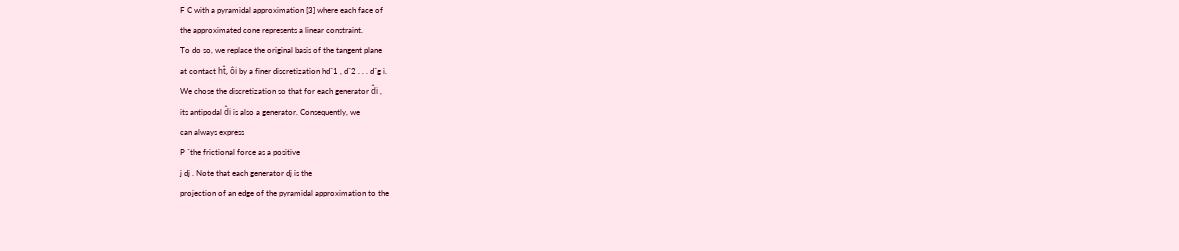F C with a pyramidal approximation [3] where each face of
the approximated cone represents a linear constraint.
To do so, we replace the original basis of the tangent plane
at contact ht̂, ôi by a finer discretization hdˆ1 , dˆ2 . . . dˆg i.
We chose the discretization so that for each generator d̂i ,
its antipodal d̂i is also a generator. Consequently, we
can always express
P ˆthe frictional force as a positive
j dj . Note that each generator dj is the
projection of an edge of the pyramidal approximation to the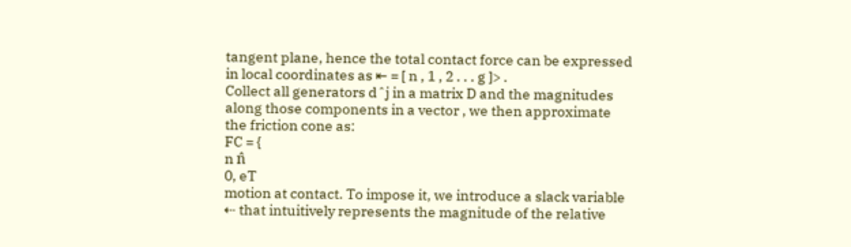tangent plane, hence the total contact force can be expressed
in local coordinates as ⇤ = [ n , 1 , 2 . . . g ]> .
Collect all generators dˆj in a matrix D and the magnitudes
along those components in a vector , we then approximate
the friction cone as:
FC = {
n n̂
0, eT
motion at contact. To impose it, we introduce a slack variable
⇠ that intuitively represents the magnitude of the relative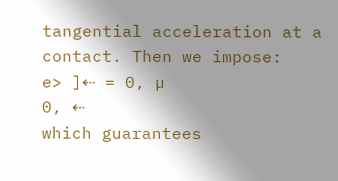tangential acceleration at a contact. Then we impose:
e> ]⇠ = 0, µ
0, ⇠
which guarantees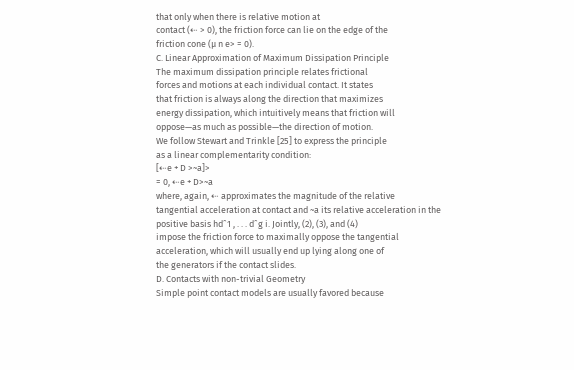that only when there is relative motion at
contact (⇠ > 0), the friction force can lie on the edge of the
friction cone (µ n e> = 0).
C. Linear Approximation of Maximum Dissipation Principle
The maximum dissipation principle relates frictional
forces and motions at each individual contact. It states
that friction is always along the direction that maximizes
energy dissipation, which intuitively means that friction will
oppose—as much as possible—the direction of motion.
We follow Stewart and Trinkle [25] to express the principle
as a linear complementarity condition:
[⇠e + D >~a]>
= 0, ⇠e + D>~a
where, again, ⇠ approximates the magnitude of the relative
tangential acceleration at contact and ~a its relative acceleration in the positive basis hdˆ1 , . . . dˆg i. Jointly, (2), (3), and (4)
impose the friction force to maximally oppose the tangential
acceleration, which will usually end up lying along one of
the generators if the contact slides.
D. Contacts with non-trivial Geometry
Simple point contact models are usually favored because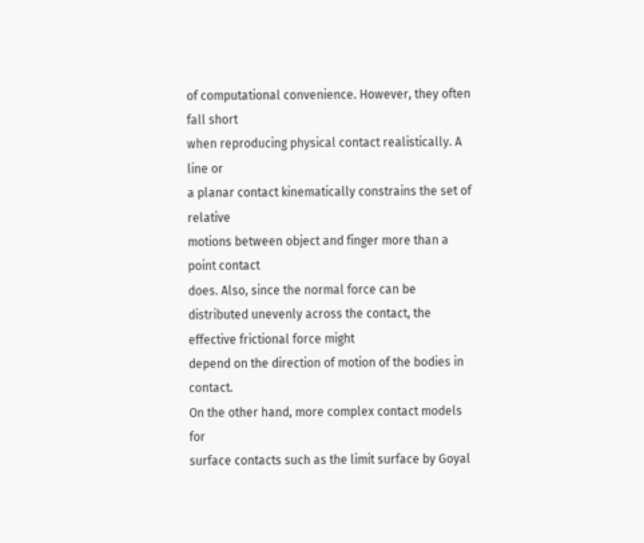of computational convenience. However, they often fall short
when reproducing physical contact realistically. A line or
a planar contact kinematically constrains the set of relative
motions between object and finger more than a point contact
does. Also, since the normal force can be distributed unevenly across the contact, the effective frictional force might
depend on the direction of motion of the bodies in contact.
On the other hand, more complex contact models for
surface contacts such as the limit surface by Goyal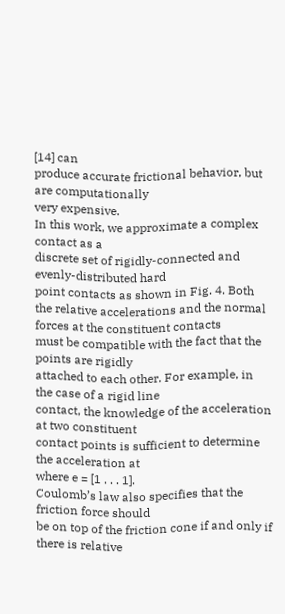[14] can
produce accurate frictional behavior, but are computationally
very expensive.
In this work, we approximate a complex contact as a
discrete set of rigidly-connected and evenly-distributed hard
point contacts as shown in Fig. 4. Both the relative accelerations and the normal forces at the constituent contacts
must be compatible with the fact that the points are rigidly
attached to each other. For example, in the case of a rigid line
contact, the knowledge of the acceleration at two constituent
contact points is sufficient to determine the acceleration at
where e = [1 . . . 1].
Coulomb’s law also specifies that the friction force should
be on top of the friction cone if and only if there is relative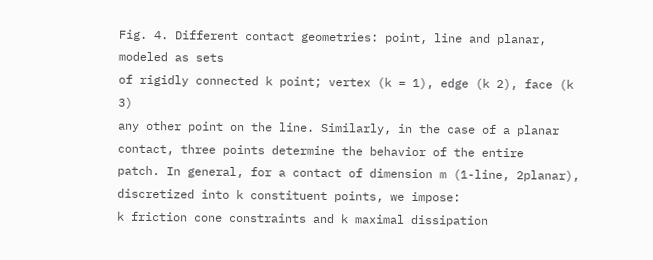Fig. 4. Different contact geometries: point, line and planar, modeled as sets
of rigidly connected k point; vertex (k = 1), edge (k 2), face (k 3)
any other point on the line. Similarly, in the case of a planar
contact, three points determine the behavior of the entire
patch. In general, for a contact of dimension m (1-line, 2planar), discretized into k constituent points, we impose:
k friction cone constraints and k maximal dissipation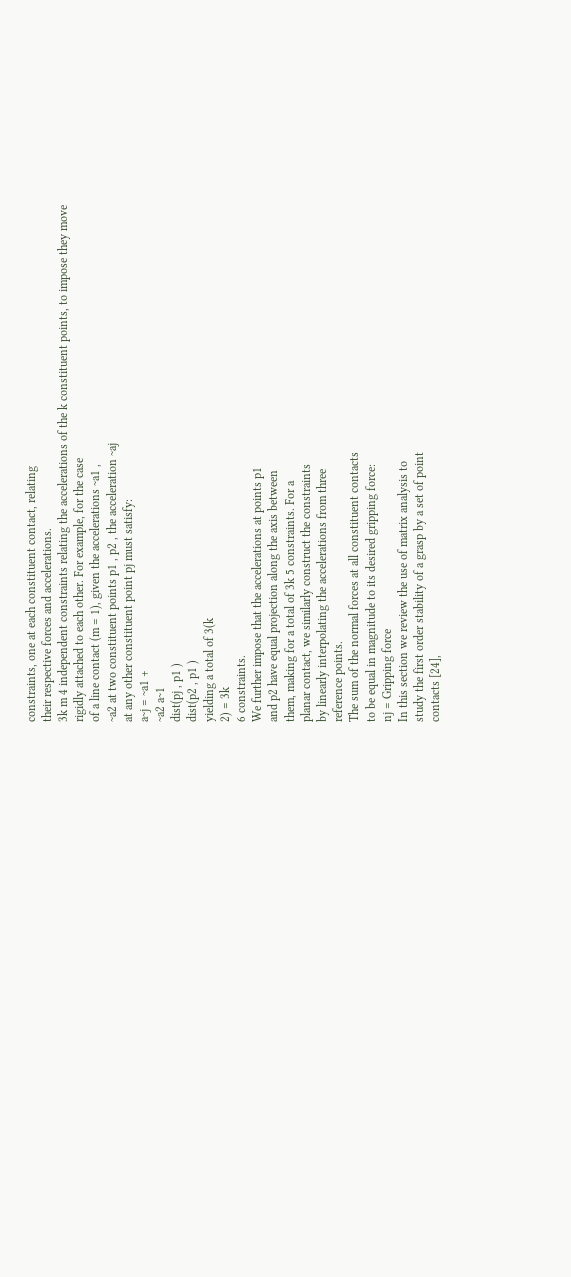constraints, one at each constituent contact, relating
their respective forces and accelerations.
3k m 4 independent constraints relating the accelerations of the k constituent points, to impose they move
rigidly attached to each other. For example, for the case
of a line contact (m = 1), given the accelerations ~a1 ,
~a2 at two constituent points p1 , p2 , the acceleration ~aj
at any other constituent point pj must satisfy:
a~j = ~a1 +
~a2 a~1
dist(pj , p1 )
dist(p2 , p1 )
yielding a total of 3(k
2) = 3k
6 constraints.
We further impose that the accelerations at points p1
and p2 have equal projection along the axis between
them, making for a total of 3k 5 constraints. For a
planar contact, we similarly construct the constraints
by linearly interpolating the accelerations from three
reference points.
The sum of the normal forces at all constituent contacts
to be equal in magnitude to its desired gripping force:
nj = Gripping force
In this section we review the use of matrix analysis to
study the first order stability of a grasp by a set of point
contacts [24],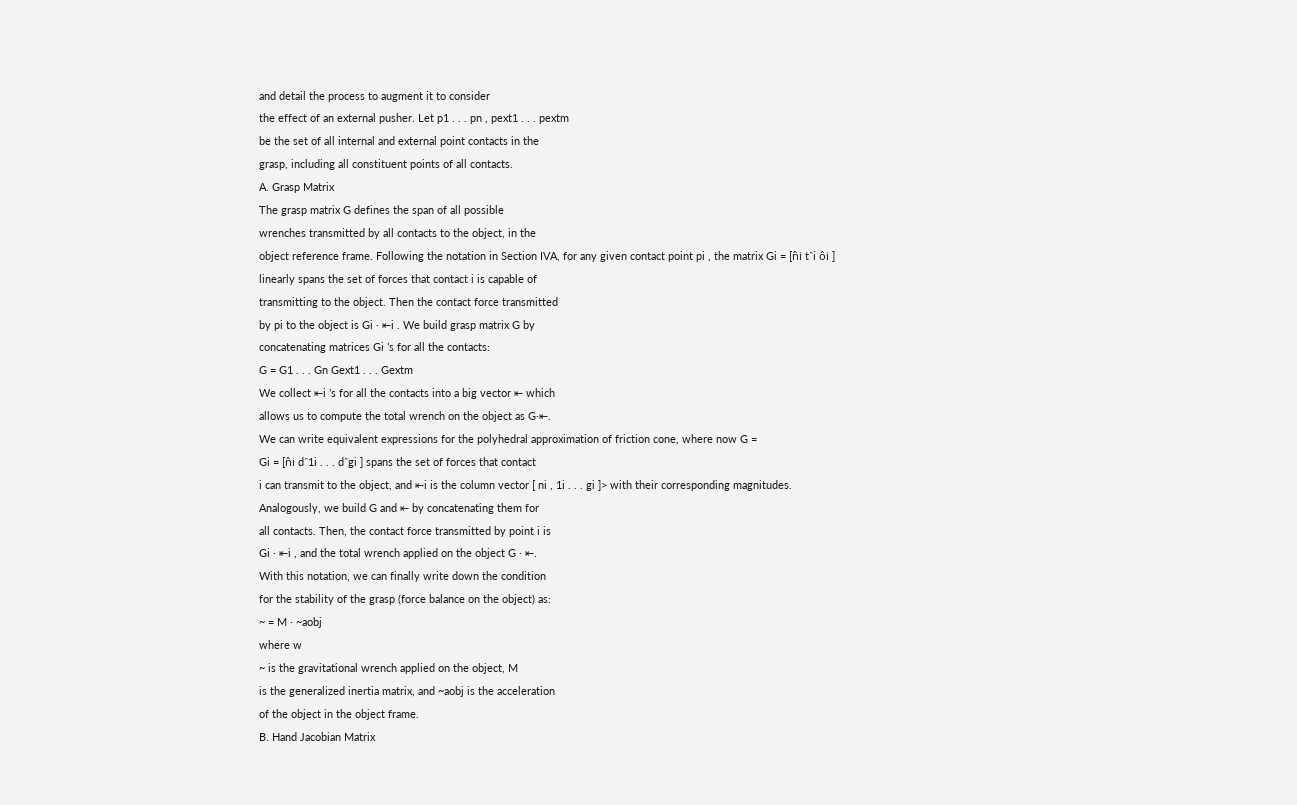and detail the process to augment it to consider
the effect of an external pusher. Let p1 . . . pn , pext1 . . . pextm
be the set of all internal and external point contacts in the
grasp, including all constituent points of all contacts.
A. Grasp Matrix
The grasp matrix G defines the span of all possible
wrenches transmitted by all contacts to the object, in the
object reference frame. Following the notation in Section IVA, for any given contact point pi , the matrix Gi = [n̂i tˆi ôi ]
linearly spans the set of forces that contact i is capable of
transmitting to the object. Then the contact force transmitted
by pi to the object is Gi · ⇤i . We build grasp matrix G by
concatenating matrices Gi ’s for all the contacts:
G = G1 . . . Gn Gext1 . . . Gextm
We collect ⇤i ’s for all the contacts into a big vector ⇤ which
allows us to compute the total wrench on the object as G·⇤.
We can write equivalent expressions for the polyhedral approximation of friction cone, where now G =
Gi = [n̂i dˆ1i . . . dˆgi ] spans the set of forces that contact
i can transmit to the object, and ⇤i is the column vector [ ni , 1i . . . gi ]> with their corresponding magnitudes.
Analogously, we build G and ⇤ by concatenating them for
all contacts. Then, the contact force transmitted by point i is
Gi · ⇤i , and the total wrench applied on the object G · ⇤.
With this notation, we can finally write down the condition
for the stability of the grasp (force balance on the object) as:
~ = M · ~aobj
where w
~ is the gravitational wrench applied on the object, M
is the generalized inertia matrix, and ~aobj is the acceleration
of the object in the object frame.
B. Hand Jacobian Matrix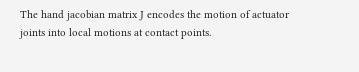The hand jacobian matrix J encodes the motion of actuator
joints into local motions at contact points.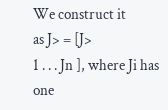We construct it
as J> = [J>
1 . . . Jn ], where Ji has one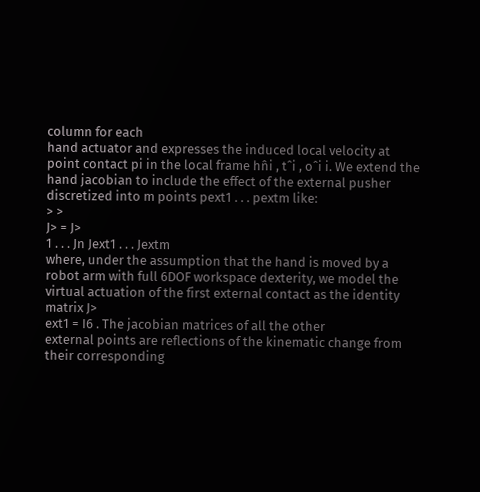column for each
hand actuator and expresses the induced local velocity at
point contact pi in the local frame hn̂i , tˆi , oˆi i. We extend the
hand jacobian to include the effect of the external pusher
discretized into m points pext1 . . . pextm like:
> >
J> = J>
1 . . . Jn Jext1 . . . Jextm
where, under the assumption that the hand is moved by a
robot arm with full 6DOF workspace dexterity, we model the
virtual actuation of the first external contact as the identity
matrix J>
ext1 = I6 . The jacobian matrices of all the other
external points are reflections of the kinematic change from
their corresponding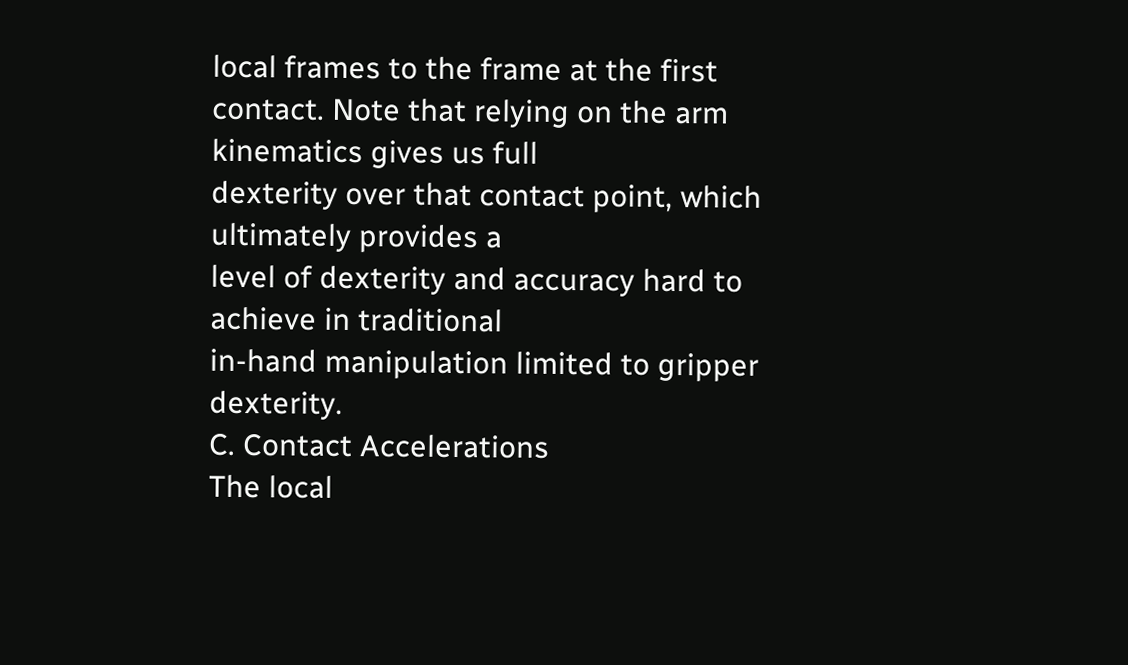local frames to the frame at the first
contact. Note that relying on the arm kinematics gives us full
dexterity over that contact point, which ultimately provides a
level of dexterity and accuracy hard to achieve in traditional
in-hand manipulation limited to gripper dexterity.
C. Contact Accelerations
The local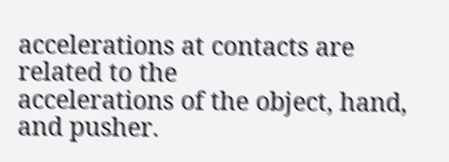accelerations at contacts are related to the
accelerations of the object, hand, and pusher.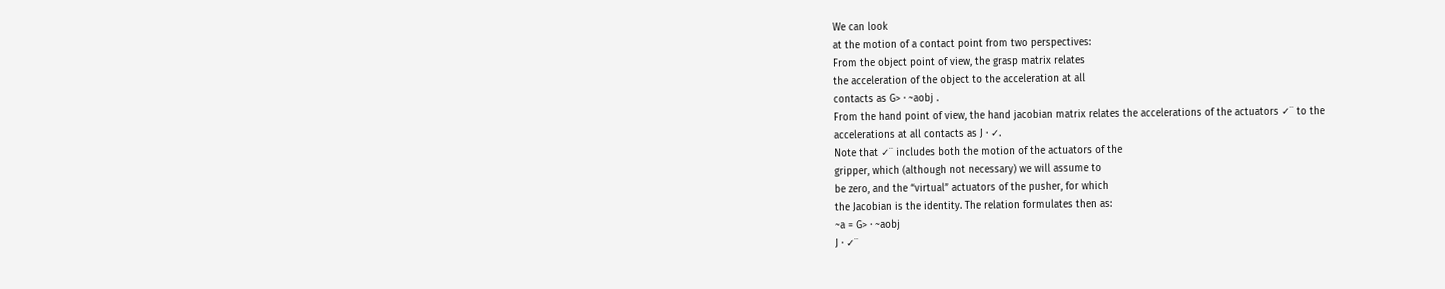We can look
at the motion of a contact point from two perspectives:
From the object point of view, the grasp matrix relates
the acceleration of the object to the acceleration at all
contacts as G> · ~aobj .
From the hand point of view, the hand jacobian matrix relates the accelerations of the actuators ✓¨ to the
accelerations at all contacts as J · ✓.
Note that ✓¨ includes both the motion of the actuators of the
gripper, which (although not necessary) we will assume to
be zero, and the “virtual” actuators of the pusher, for which
the Jacobian is the identity. The relation formulates then as:
~a = G> · ~aobj
J · ✓¨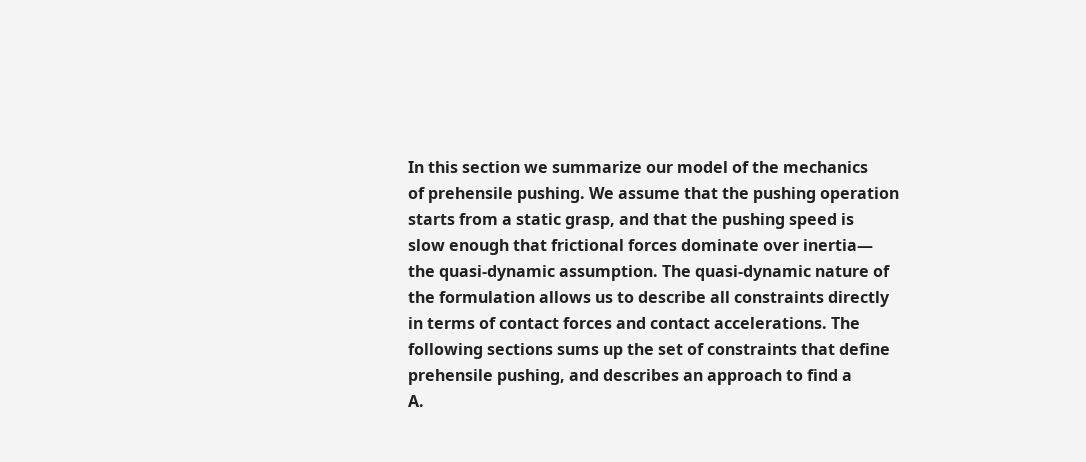In this section we summarize our model of the mechanics
of prehensile pushing. We assume that the pushing operation
starts from a static grasp, and that the pushing speed is
slow enough that frictional forces dominate over inertia—
the quasi-dynamic assumption. The quasi-dynamic nature of
the formulation allows us to describe all constraints directly
in terms of contact forces and contact accelerations. The
following sections sums up the set of constraints that define
prehensile pushing, and describes an approach to find a
A.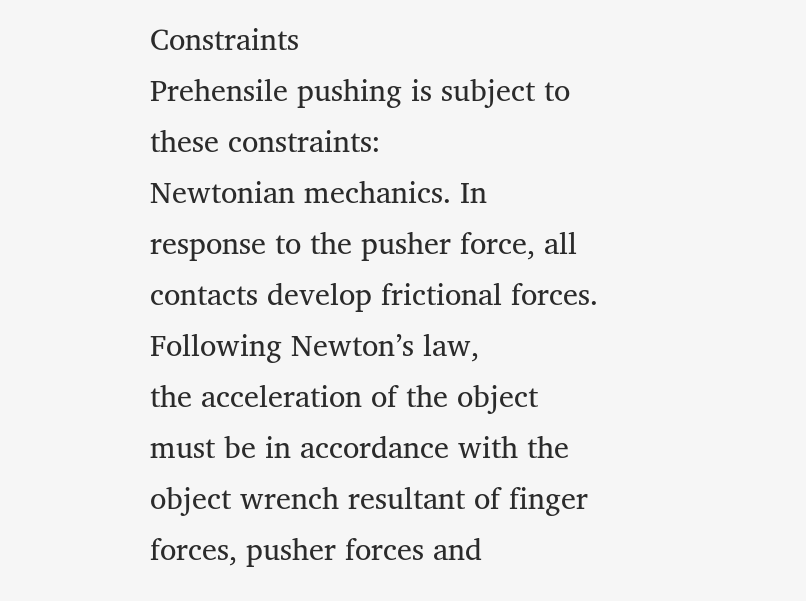Constraints
Prehensile pushing is subject to these constraints:
Newtonian mechanics. In response to the pusher force, all
contacts develop frictional forces. Following Newton’s law,
the acceleration of the object must be in accordance with the
object wrench resultant of finger forces, pusher forces and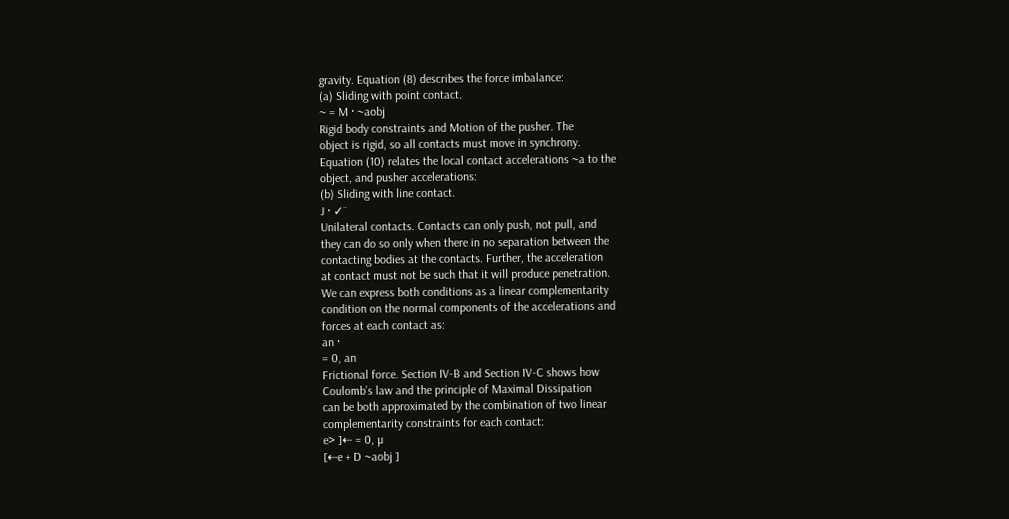gravity. Equation (8) describes the force imbalance:
(a) Sliding with point contact.
~ = M · ~aobj
Rigid body constraints and Motion of the pusher. The
object is rigid, so all contacts must move in synchrony.
Equation (10) relates the local contact accelerations ~a to the
object, and pusher accelerations:
(b) Sliding with line contact.
J · ✓¨
Unilateral contacts. Contacts can only push, not pull, and
they can do so only when there in no separation between the
contacting bodies at the contacts. Further, the acceleration
at contact must not be such that it will produce penetration.
We can express both conditions as a linear complementarity
condition on the normal components of the accelerations and
forces at each contact as:
an ·
= 0, an
Frictional force. Section IV-B and Section IV-C shows how
Coulomb’s law and the principle of Maximal Dissipation
can be both approximated by the combination of two linear
complementarity constraints for each contact:
e> ]⇠ = 0, µ
[⇠e + D ~aobj ]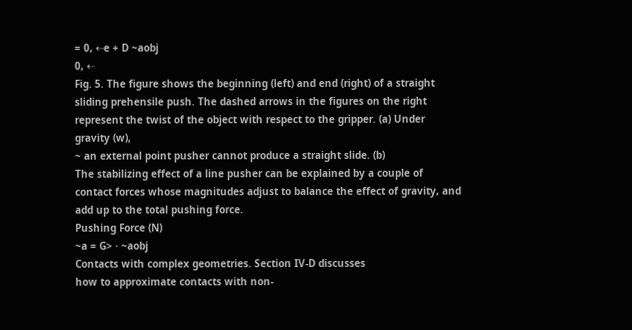= 0, ⇠e + D ~aobj
0, ⇠
Fig. 5. The figure shows the beginning (left) and end (right) of a straight
sliding prehensile push. The dashed arrows in the figures on the right
represent the twist of the object with respect to the gripper. (a) Under
gravity (w),
~ an external point pusher cannot produce a straight slide. (b)
The stabilizing effect of a line pusher can be explained by a couple of
contact forces whose magnitudes adjust to balance the effect of gravity, and
add up to the total pushing force.
Pushing Force (N)
~a = G> · ~aobj
Contacts with complex geometries. Section IV-D discusses
how to approximate contacts with non-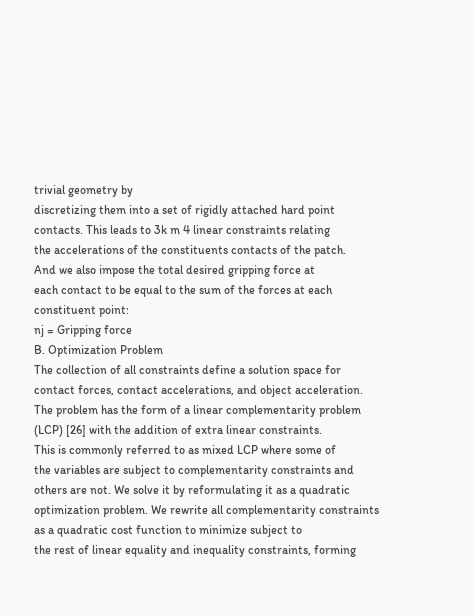trivial geometry by
discretizing them into a set of rigidly attached hard point
contacts. This leads to 3k m 4 linear constraints relating
the accelerations of the constituents contacts of the patch.
And we also impose the total desired gripping force at
each contact to be equal to the sum of the forces at each
constituent point:
nj = Gripping force
B. Optimization Problem
The collection of all constraints define a solution space for
contact forces, contact accelerations, and object acceleration.
The problem has the form of a linear complementarity problem (LCP) [26] with the addition of extra linear constraints.
This is commonly referred to as mixed LCP where some of
the variables are subject to complementarity constraints and
others are not. We solve it by reformulating it as a quadratic
optimization problem. We rewrite all complementarity constraints as a quadratic cost function to minimize subject to
the rest of linear equality and inequality constraints, forming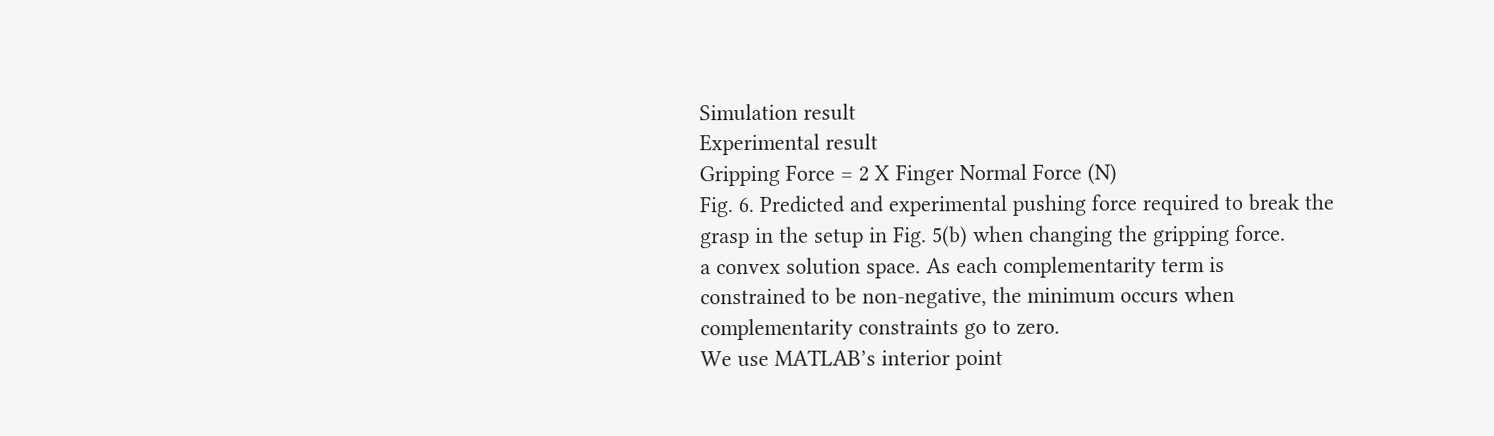Simulation result
Experimental result
Gripping Force = 2 X Finger Normal Force (N)
Fig. 6. Predicted and experimental pushing force required to break the
grasp in the setup in Fig. 5(b) when changing the gripping force.
a convex solution space. As each complementarity term is
constrained to be non-negative, the minimum occurs when
complementarity constraints go to zero.
We use MATLAB’s interior point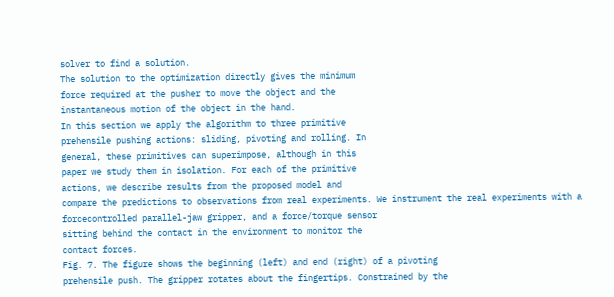solver to find a solution.
The solution to the optimization directly gives the minimum
force required at the pusher to move the object and the
instantaneous motion of the object in the hand.
In this section we apply the algorithm to three primitive
prehensile pushing actions: sliding, pivoting and rolling. In
general, these primitives can superimpose, although in this
paper we study them in isolation. For each of the primitive
actions, we describe results from the proposed model and
compare the predictions to observations from real experiments. We instrument the real experiments with a forcecontrolled parallel-jaw gripper, and a force/torque sensor
sitting behind the contact in the environment to monitor the
contact forces.
Fig. 7. The figure shows the beginning (left) and end (right) of a pivoting
prehensile push. The gripper rotates about the fingertips. Constrained by the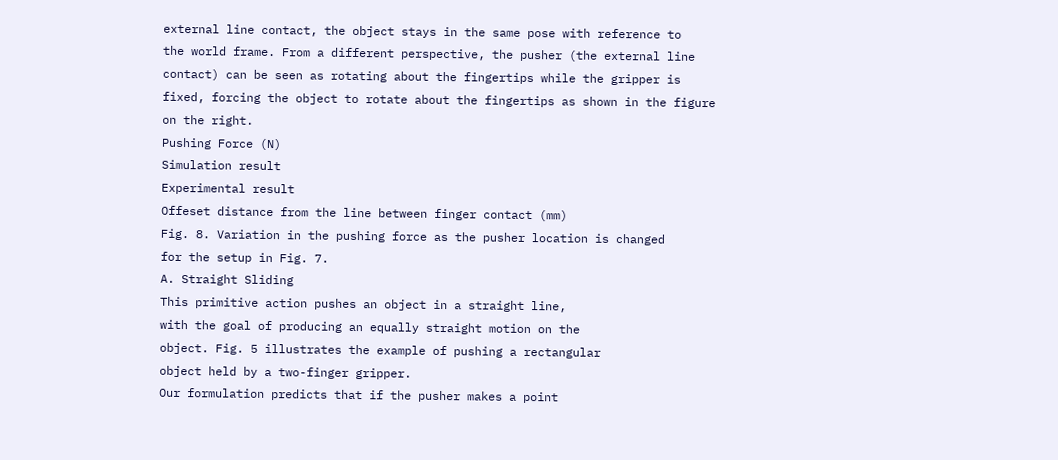external line contact, the object stays in the same pose with reference to
the world frame. From a different perspective, the pusher (the external line
contact) can be seen as rotating about the fingertips while the gripper is
fixed, forcing the object to rotate about the fingertips as shown in the figure
on the right.
Pushing Force (N)
Simulation result
Experimental result
Offeset distance from the line between finger contact (mm)
Fig. 8. Variation in the pushing force as the pusher location is changed
for the setup in Fig. 7.
A. Straight Sliding
This primitive action pushes an object in a straight line,
with the goal of producing an equally straight motion on the
object. Fig. 5 illustrates the example of pushing a rectangular
object held by a two-finger gripper.
Our formulation predicts that if the pusher makes a point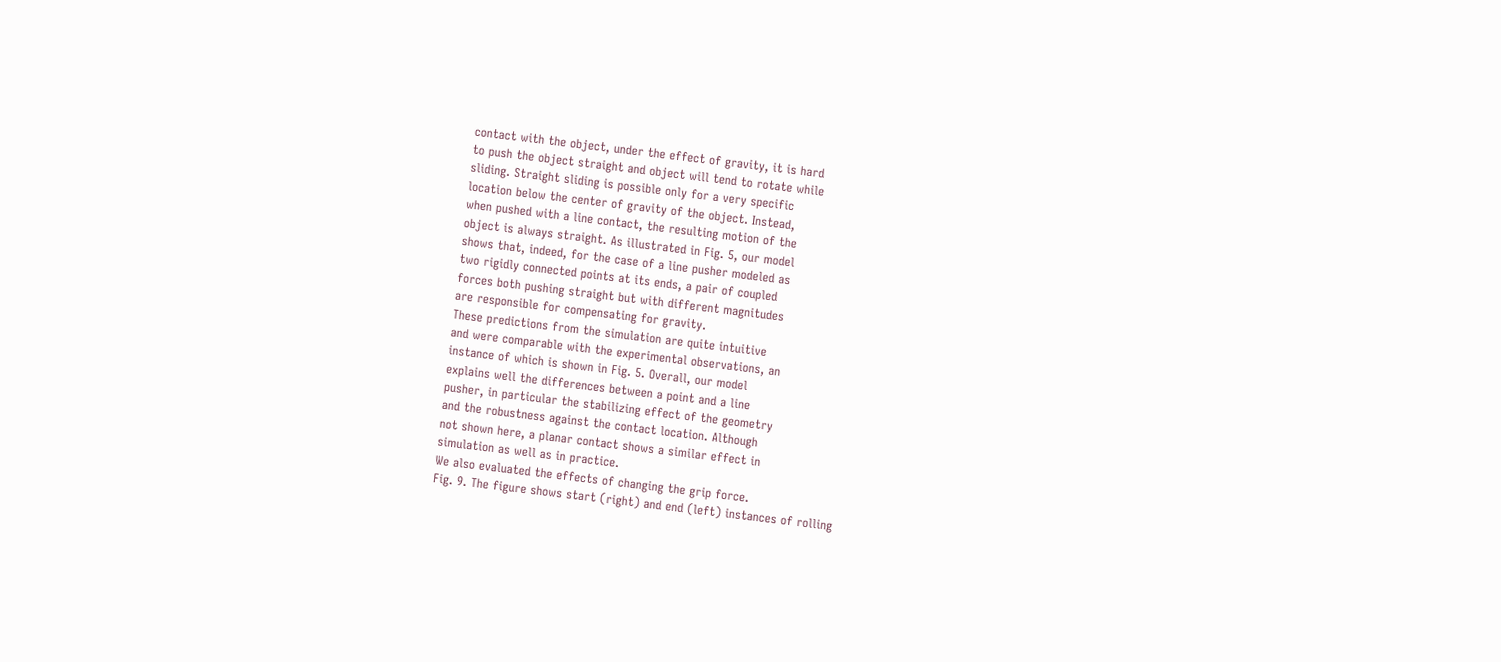contact with the object, under the effect of gravity, it is hard
to push the object straight and object will tend to rotate while
sliding. Straight sliding is possible only for a very specific
location below the center of gravity of the object. Instead,
when pushed with a line contact, the resulting motion of the
object is always straight. As illustrated in Fig. 5, our model
shows that, indeed, for the case of a line pusher modeled as
two rigidly connected points at its ends, a pair of coupled
forces both pushing straight but with different magnitudes
are responsible for compensating for gravity.
These predictions from the simulation are quite intuitive
and were comparable with the experimental observations, an
instance of which is shown in Fig. 5. Overall, our model
explains well the differences between a point and a line
pusher, in particular the stabilizing effect of the geometry
and the robustness against the contact location. Although
not shown here, a planar contact shows a similar effect in
simulation as well as in practice.
We also evaluated the effects of changing the grip force.
Fig. 9. The figure shows start (right) and end (left) instances of rolling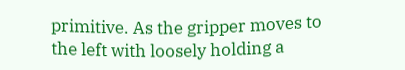primitive. As the gripper moves to the left with loosely holding a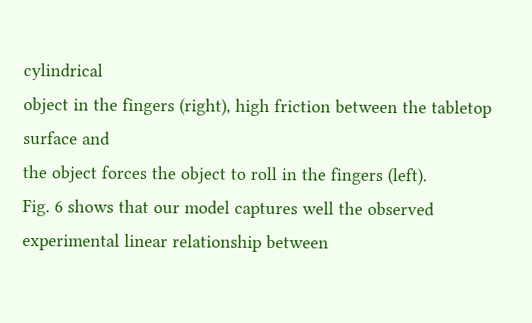cylindrical
object in the fingers (right), high friction between the tabletop surface and
the object forces the object to roll in the fingers (left).
Fig. 6 shows that our model captures well the observed
experimental linear relationship between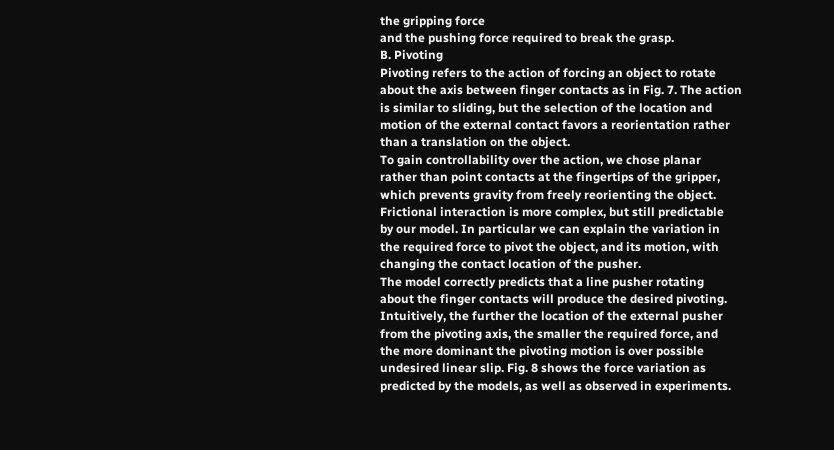the gripping force
and the pushing force required to break the grasp.
B. Pivoting
Pivoting refers to the action of forcing an object to rotate
about the axis between finger contacts as in Fig. 7. The action
is similar to sliding, but the selection of the location and
motion of the external contact favors a reorientation rather
than a translation on the object.
To gain controllability over the action, we chose planar
rather than point contacts at the fingertips of the gripper,
which prevents gravity from freely reorienting the object.
Frictional interaction is more complex, but still predictable
by our model. In particular we can explain the variation in
the required force to pivot the object, and its motion, with
changing the contact location of the pusher.
The model correctly predicts that a line pusher rotating
about the finger contacts will produce the desired pivoting.
Intuitively, the further the location of the external pusher
from the pivoting axis, the smaller the required force, and
the more dominant the pivoting motion is over possible
undesired linear slip. Fig. 8 shows the force variation as
predicted by the models, as well as observed in experiments.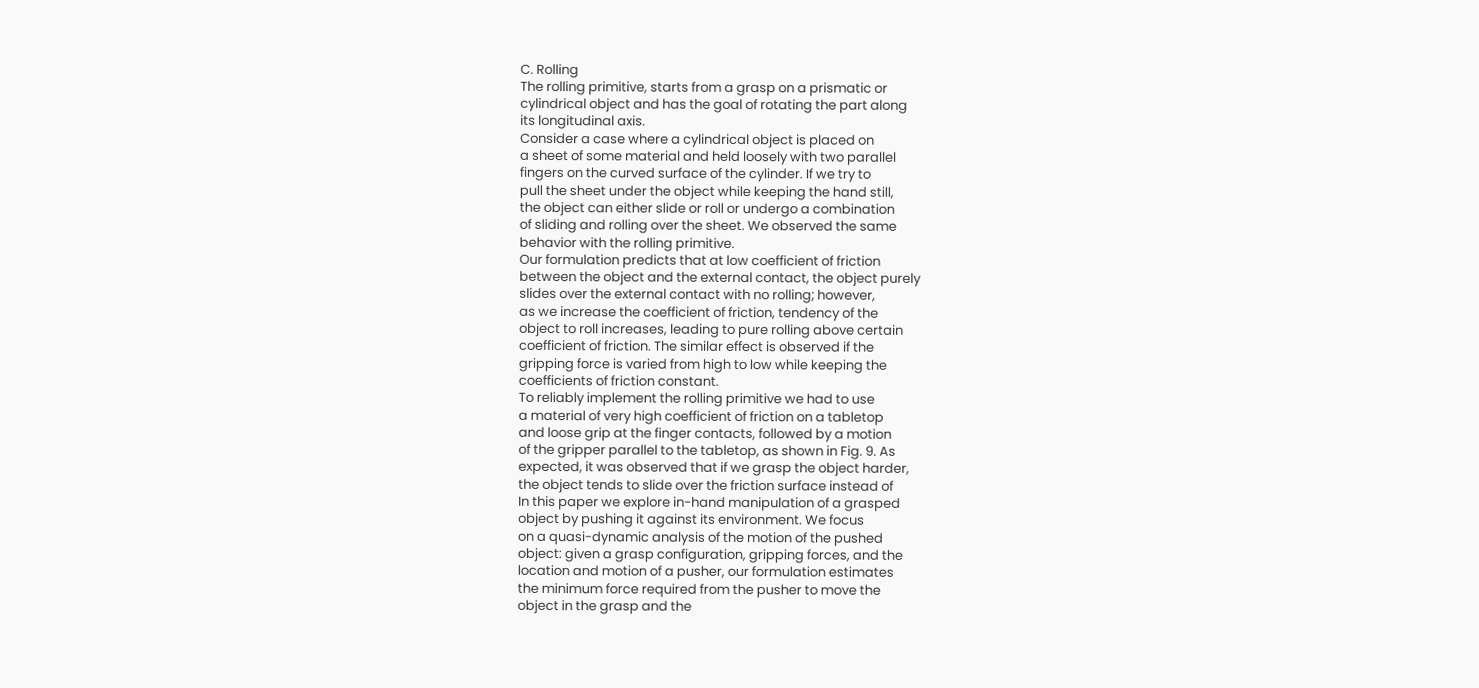C. Rolling
The rolling primitive, starts from a grasp on a prismatic or
cylindrical object and has the goal of rotating the part along
its longitudinal axis.
Consider a case where a cylindrical object is placed on
a sheet of some material and held loosely with two parallel
fingers on the curved surface of the cylinder. If we try to
pull the sheet under the object while keeping the hand still,
the object can either slide or roll or undergo a combination
of sliding and rolling over the sheet. We observed the same
behavior with the rolling primitive.
Our formulation predicts that at low coefficient of friction
between the object and the external contact, the object purely
slides over the external contact with no rolling; however,
as we increase the coefficient of friction, tendency of the
object to roll increases, leading to pure rolling above certain
coefficient of friction. The similar effect is observed if the
gripping force is varied from high to low while keeping the
coefficients of friction constant.
To reliably implement the rolling primitive we had to use
a material of very high coefficient of friction on a tabletop
and loose grip at the finger contacts, followed by a motion
of the gripper parallel to the tabletop, as shown in Fig. 9. As
expected, it was observed that if we grasp the object harder,
the object tends to slide over the friction surface instead of
In this paper we explore in-hand manipulation of a grasped
object by pushing it against its environment. We focus
on a quasi-dynamic analysis of the motion of the pushed
object: given a grasp configuration, gripping forces, and the
location and motion of a pusher, our formulation estimates
the minimum force required from the pusher to move the
object in the grasp and the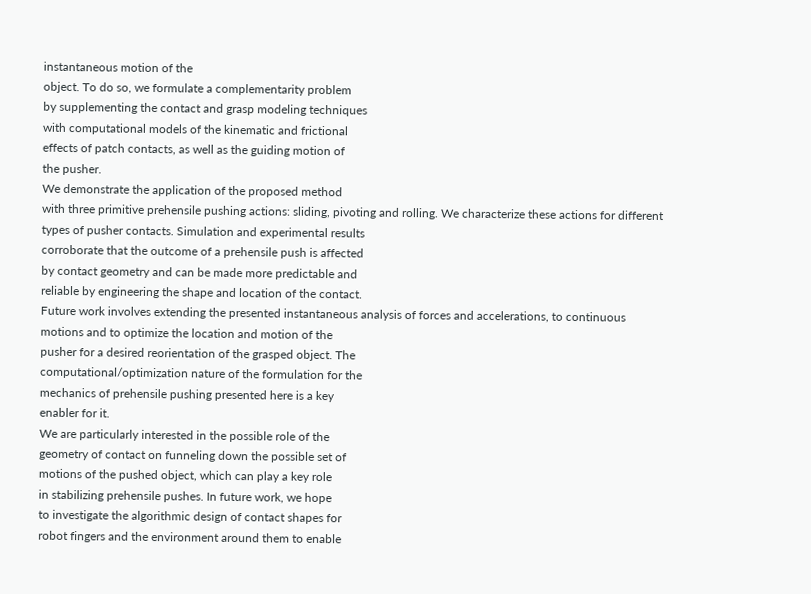instantaneous motion of the
object. To do so, we formulate a complementarity problem
by supplementing the contact and grasp modeling techniques
with computational models of the kinematic and frictional
effects of patch contacts, as well as the guiding motion of
the pusher.
We demonstrate the application of the proposed method
with three primitive prehensile pushing actions: sliding, pivoting and rolling. We characterize these actions for different
types of pusher contacts. Simulation and experimental results
corroborate that the outcome of a prehensile push is affected
by contact geometry and can be made more predictable and
reliable by engineering the shape and location of the contact.
Future work involves extending the presented instantaneous analysis of forces and accelerations, to continuous
motions and to optimize the location and motion of the
pusher for a desired reorientation of the grasped object. The
computational/optimization nature of the formulation for the
mechanics of prehensile pushing presented here is a key
enabler for it.
We are particularly interested in the possible role of the
geometry of contact on funneling down the possible set of
motions of the pushed object, which can play a key role
in stabilizing prehensile pushes. In future work, we hope
to investigate the algorithmic design of contact shapes for
robot fingers and the environment around them to enable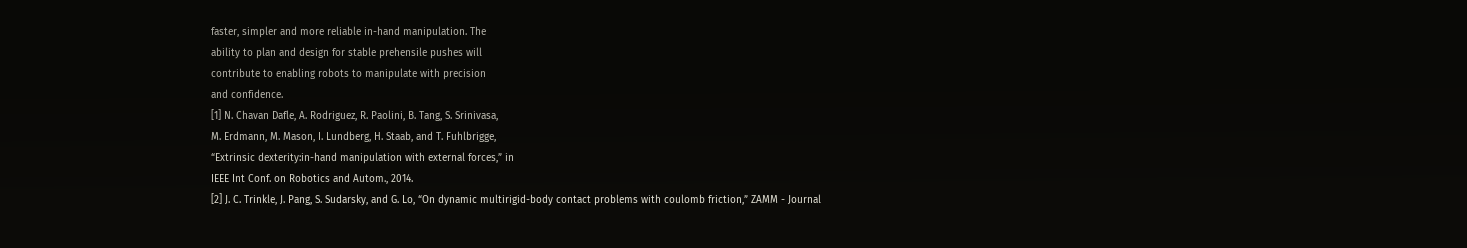faster, simpler and more reliable in-hand manipulation. The
ability to plan and design for stable prehensile pushes will
contribute to enabling robots to manipulate with precision
and confidence.
[1] N. Chavan Dafle, A. Rodriguez, R. Paolini, B. Tang, S. Srinivasa,
M. Erdmann, M. Mason, I. Lundberg, H. Staab, and T. Fuhlbrigge,
“Extrinsic dexterity:in-hand manipulation with external forces,” in
IEEE Int Conf. on Robotics and Autom., 2014.
[2] J. C. Trinkle, J. Pang, S. Sudarsky, and G. Lo, “On dynamic multirigid-body contact problems with coulomb friction,” ZAMM - Journal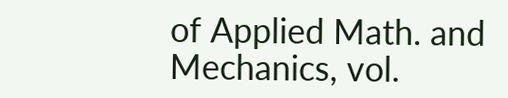of Applied Math. and Mechanics, vol.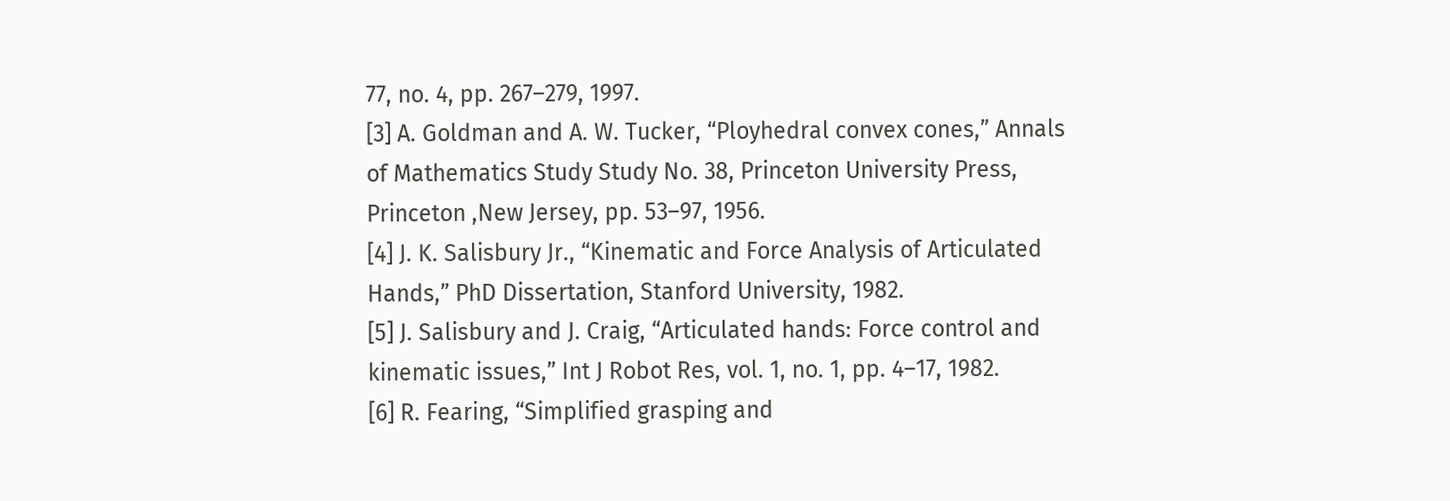77, no. 4, pp. 267–279, 1997.
[3] A. Goldman and A. W. Tucker, “Ployhedral convex cones,” Annals
of Mathematics Study Study No. 38, Princeton University Press,
Princeton ,New Jersey, pp. 53–97, 1956.
[4] J. K. Salisbury Jr., “Kinematic and Force Analysis of Articulated
Hands,” PhD Dissertation, Stanford University, 1982.
[5] J. Salisbury and J. Craig, “Articulated hands: Force control and
kinematic issues,” Int J Robot Res, vol. 1, no. 1, pp. 4–17, 1982.
[6] R. Fearing, “Simplified grasping and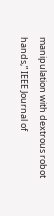manipulation with dextrous robot
hands,” IEEE Journal of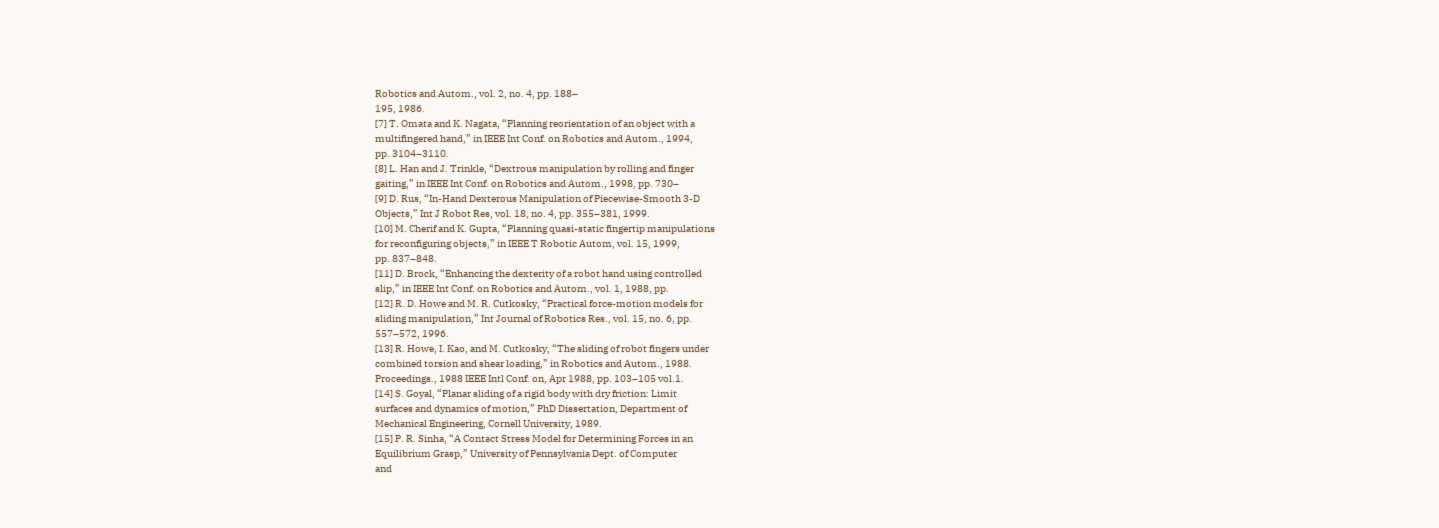Robotics and Autom., vol. 2, no. 4, pp. 188–
195, 1986.
[7] T. Omata and K. Nagata, “Planning reorientation of an object with a
multifingered hand,” in IEEE Int Conf. on Robotics and Autom., 1994,
pp. 3104–3110.
[8] L. Han and J. Trinkle, “Dextrous manipulation by rolling and finger
gaiting,” in IEEE Int Conf. on Robotics and Autom., 1998, pp. 730–
[9] D. Rus, “In-Hand Dexterous Manipulation of Piecewise-Smooth 3-D
Objects,” Int J Robot Res, vol. 18, no. 4, pp. 355–381, 1999.
[10] M. Cherif and K. Gupta, “Planning quasi-static fingertip manipulations
for reconfiguring objects,” in IEEE T Robotic Autom, vol. 15, 1999,
pp. 837–848.
[11] D. Brock, “Enhancing the dexterity of a robot hand using controlled
slip,” in IEEE Int Conf. on Robotics and Autom., vol. 1, 1988, pp.
[12] R. D. Howe and M. R. Cutkosky, “Practical force-motion models for
sliding manipulation,” Int Journal of Robotics Res., vol. 15, no. 6, pp.
557–572, 1996.
[13] R. Howe, I. Kao, and M. Cutkosky, “The sliding of robot fingers under
combined torsion and shear loading,” in Robotics and Autom., 1988.
Proceedings., 1988 IEEE Intl Conf. on, Apr 1988, pp. 103–105 vol.1.
[14] S. Goyal, “Planar sliding of a rigid body with dry friction: Limit
surfaces and dynamics of motion,” PhD Dissertation, Department of
Mechanical Engineering, Cornell University, 1989.
[15] P. R. Sinha, “A Contact Stress Model for Determining Forces in an
Equilibrium Grasp,” University of Pennsylvania Dept. of Computer
and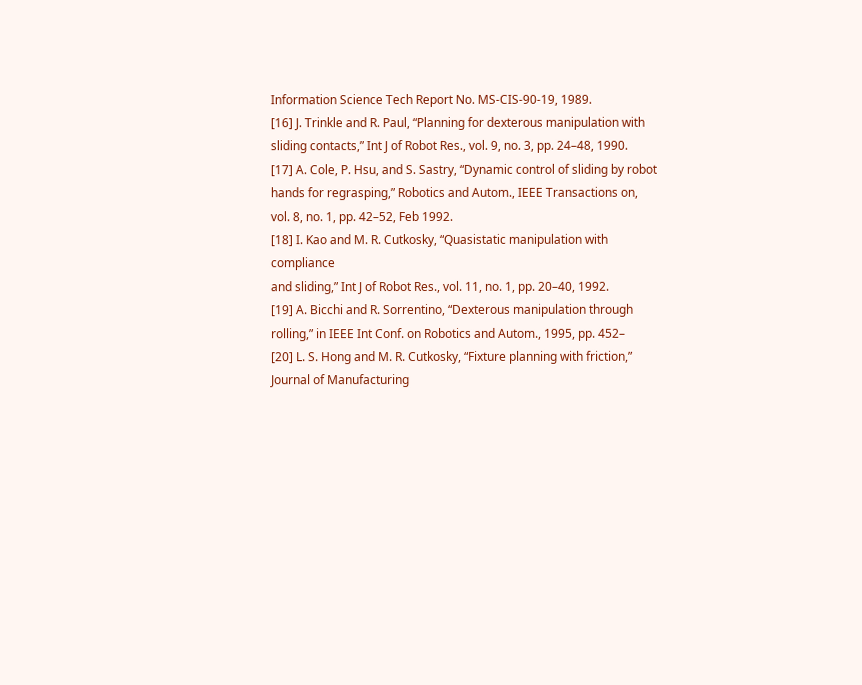Information Science Tech Report No. MS-CIS-90-19, 1989.
[16] J. Trinkle and R. Paul, “Planning for dexterous manipulation with
sliding contacts,” Int J of Robot Res., vol. 9, no. 3, pp. 24–48, 1990.
[17] A. Cole, P. Hsu, and S. Sastry, “Dynamic control of sliding by robot
hands for regrasping,” Robotics and Autom., IEEE Transactions on,
vol. 8, no. 1, pp. 42–52, Feb 1992.
[18] I. Kao and M. R. Cutkosky, “Quasistatic manipulation with compliance
and sliding,” Int J of Robot Res., vol. 11, no. 1, pp. 20–40, 1992.
[19] A. Bicchi and R. Sorrentino, “Dexterous manipulation through
rolling,” in IEEE Int Conf. on Robotics and Autom., 1995, pp. 452–
[20] L. S. Hong and M. R. Cutkosky, “Fixture planning with friction,”
Journal of Manufacturing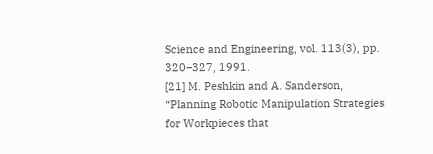Science and Engineering, vol. 113(3), pp.
320–327, 1991.
[21] M. Peshkin and A. Sanderson, “Planning Robotic Manipulation Strategies for Workpieces that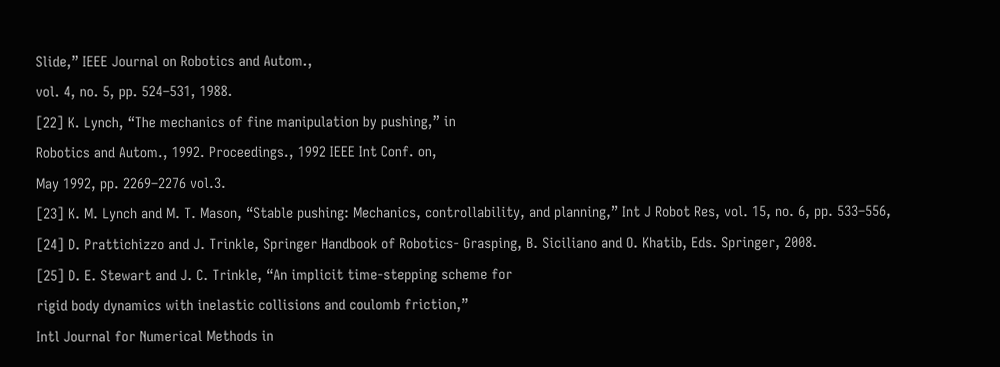Slide,” IEEE Journal on Robotics and Autom.,
vol. 4, no. 5, pp. 524–531, 1988.
[22] K. Lynch, “The mechanics of fine manipulation by pushing,” in
Robotics and Autom., 1992. Proceedings., 1992 IEEE Int Conf. on,
May 1992, pp. 2269–2276 vol.3.
[23] K. M. Lynch and M. T. Mason, “Stable pushing: Mechanics, controllability, and planning,” Int J Robot Res, vol. 15, no. 6, pp. 533–556,
[24] D. Prattichizzo and J. Trinkle, Springer Handbook of Robotics- Grasping, B. Siciliano and O. Khatib, Eds. Springer, 2008.
[25] D. E. Stewart and J. C. Trinkle, “An implicit time-stepping scheme for
rigid body dynamics with inelastic collisions and coulomb friction,”
Intl Journal for Numerical Methods in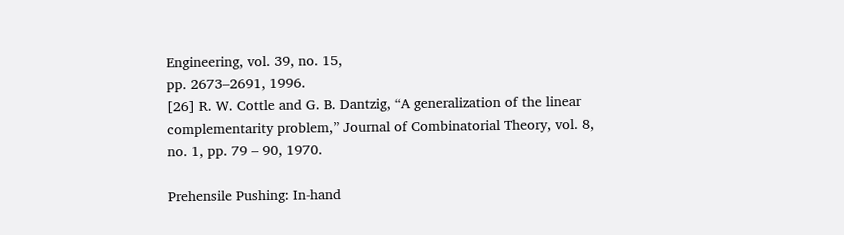Engineering, vol. 39, no. 15,
pp. 2673–2691, 1996.
[26] R. W. Cottle and G. B. Dantzig, “A generalization of the linear
complementarity problem,” Journal of Combinatorial Theory, vol. 8,
no. 1, pp. 79 – 90, 1970.

Prehensile Pushing: In-hand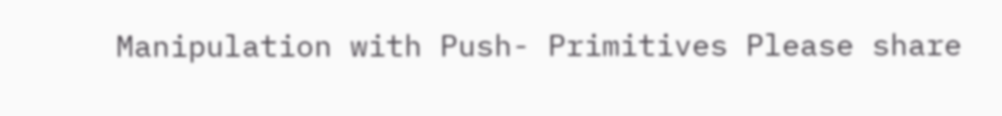Manipulation with Push- Primitives Please share